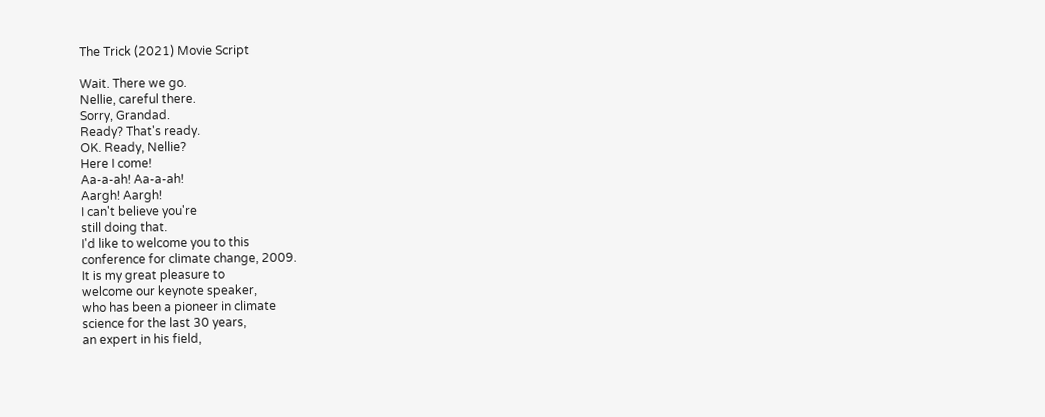The Trick (2021) Movie Script

Wait. There we go.
Nellie, careful there.
Sorry, Grandad.
Ready? That's ready.
OK. Ready, Nellie?
Here I come!
Aa-a-ah! Aa-a-ah!
Aargh! Aargh!
I can't believe you're
still doing that.
I'd like to welcome you to this
conference for climate change, 2009.
It is my great pleasure to
welcome our keynote speaker,
who has been a pioneer in climate
science for the last 30 years,
an expert in his field,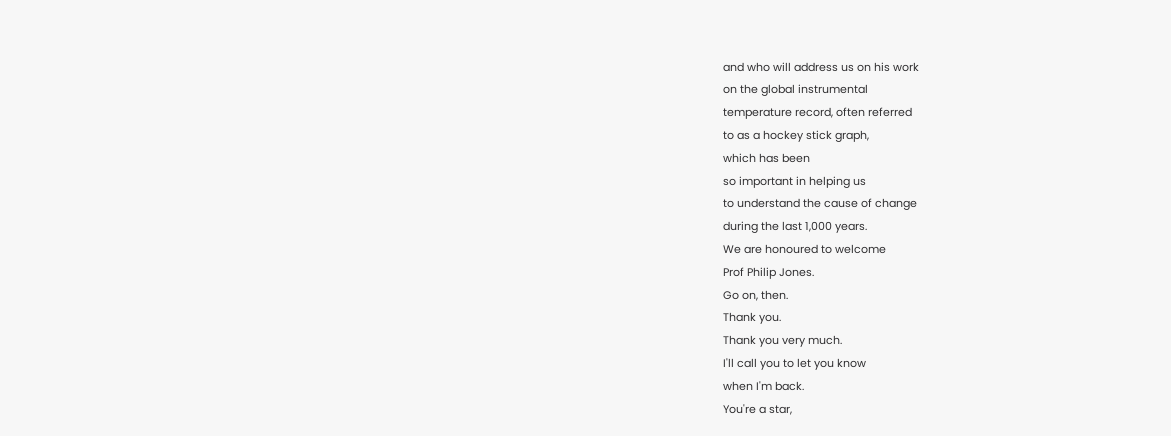and who will address us on his work
on the global instrumental
temperature record, often referred
to as a hockey stick graph,
which has been
so important in helping us
to understand the cause of change
during the last 1,000 years.
We are honoured to welcome
Prof Philip Jones.
Go on, then.
Thank you.
Thank you very much.
I'll call you to let you know
when I'm back.
You're a star,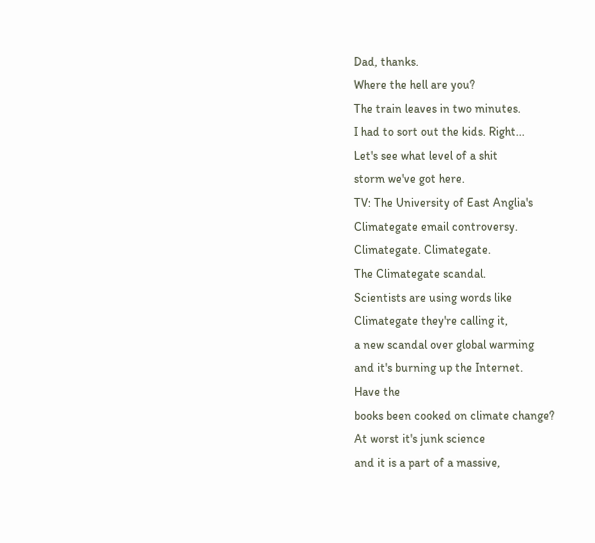Dad, thanks.
Where the hell are you?
The train leaves in two minutes.
I had to sort out the kids. Right...
Let's see what level of a shit
storm we've got here.
TV: The University of East Anglia's
Climategate email controversy.
Climategate. Climategate.
The Climategate scandal.
Scientists are using words like
Climategate they're calling it,
a new scandal over global warming
and it's burning up the Internet.
Have the
books been cooked on climate change?
At worst it's junk science
and it is a part of a massive,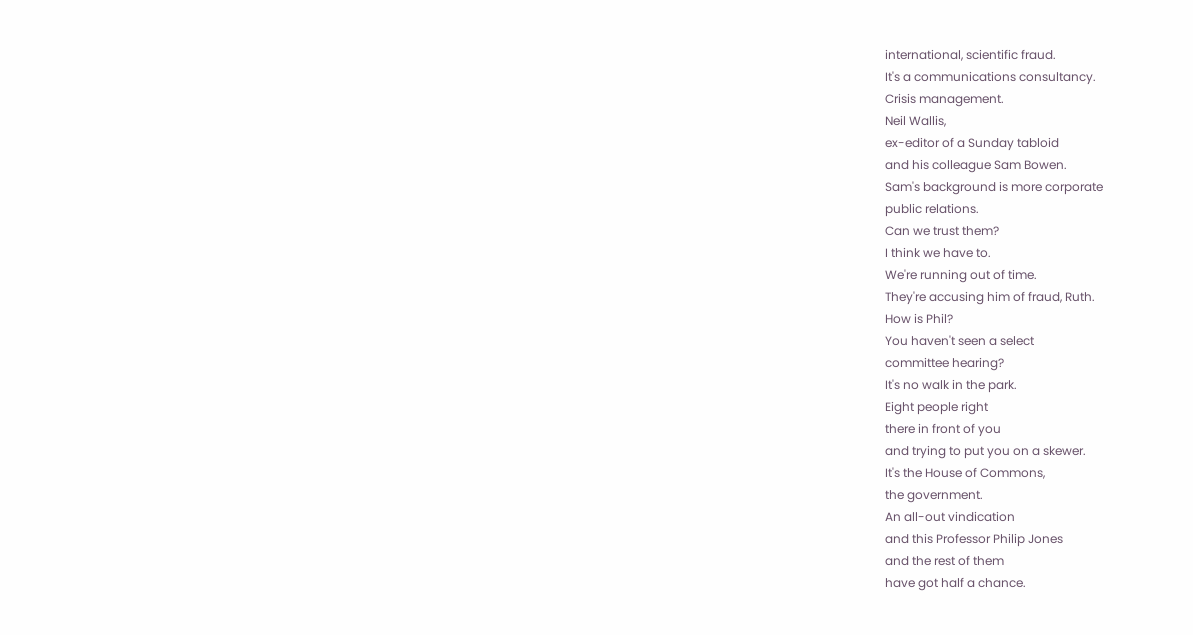international, scientific fraud.
It's a communications consultancy.
Crisis management.
Neil Wallis,
ex-editor of a Sunday tabloid
and his colleague Sam Bowen.
Sam's background is more corporate
public relations.
Can we trust them?
I think we have to.
We're running out of time.
They're accusing him of fraud, Ruth.
How is Phil?
You haven't seen a select
committee hearing?
It's no walk in the park.
Eight people right
there in front of you
and trying to put you on a skewer.
It's the House of Commons,
the government.
An all-out vindication
and this Professor Philip Jones
and the rest of them
have got half a chance.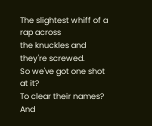The slightest whiff of a rap across
the knuckles and they're screwed.
So we've got one shot at it?
To clear their names?
And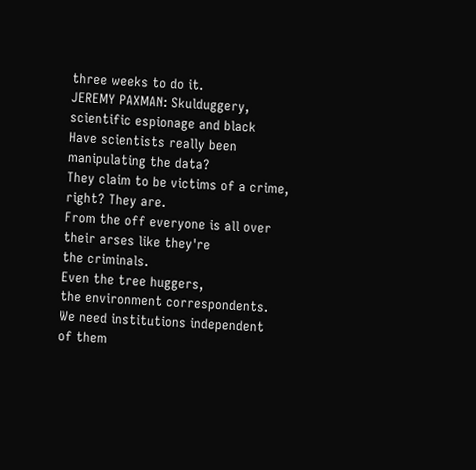three weeks to do it.
JEREMY PAXMAN: Skulduggery,
scientific espionage and black
Have scientists really been
manipulating the data?
They claim to be victims of a crime,
right? They are.
From the off everyone is all over
their arses like they're
the criminals.
Even the tree huggers,
the environment correspondents.
We need institutions independent
of them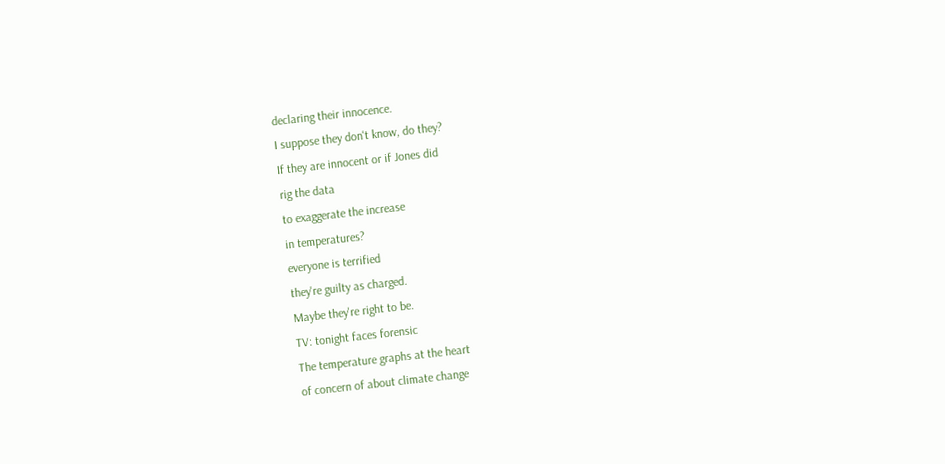declaring their innocence.
I suppose they don't know, do they?
If they are innocent or if Jones did
rig the data
to exaggerate the increase
in temperatures?
everyone is terrified
they're guilty as charged.
Maybe they're right to be.
TV: tonight faces forensic
The temperature graphs at the heart
of concern of about climate change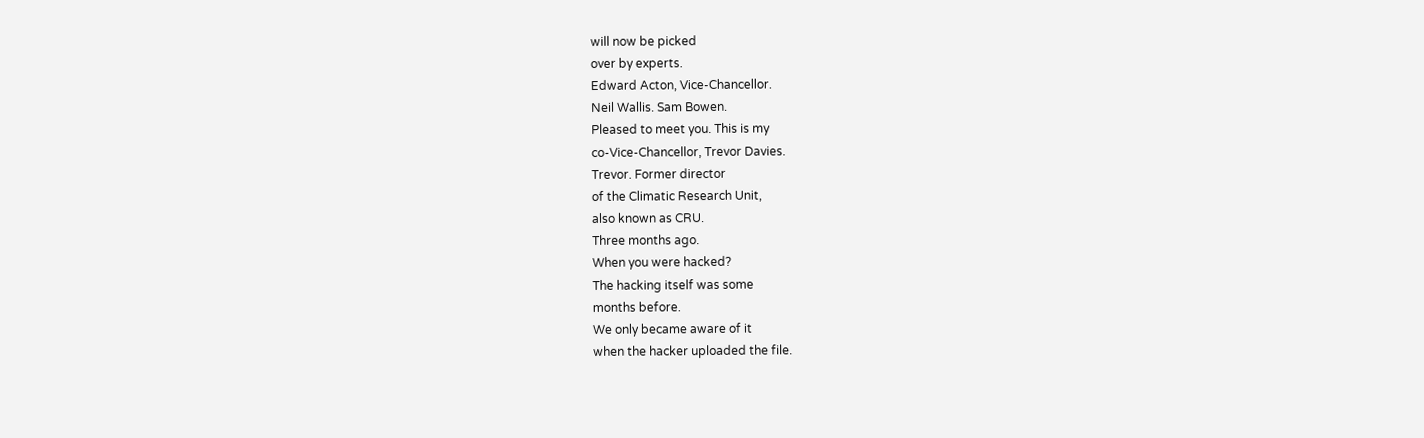will now be picked
over by experts.
Edward Acton, Vice-Chancellor.
Neil Wallis. Sam Bowen.
Pleased to meet you. This is my
co-Vice-Chancellor, Trevor Davies.
Trevor. Former director
of the Climatic Research Unit,
also known as CRU.
Three months ago.
When you were hacked?
The hacking itself was some
months before.
We only became aware of it
when the hacker uploaded the file.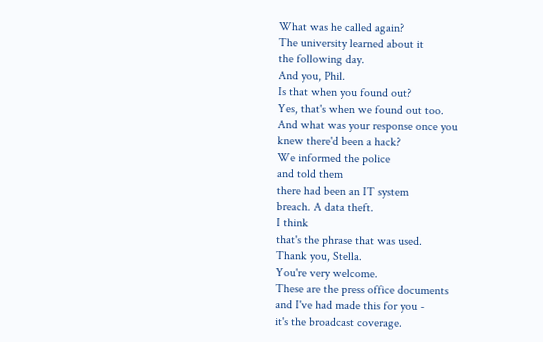What was he called again?
The university learned about it
the following day.
And you, Phil.
Is that when you found out?
Yes, that's when we found out too.
And what was your response once you
knew there'd been a hack?
We informed the police
and told them
there had been an IT system
breach. A data theft.
I think
that's the phrase that was used.
Thank you, Stella.
You're very welcome.
These are the press office documents
and I've had made this for you -
it's the broadcast coverage.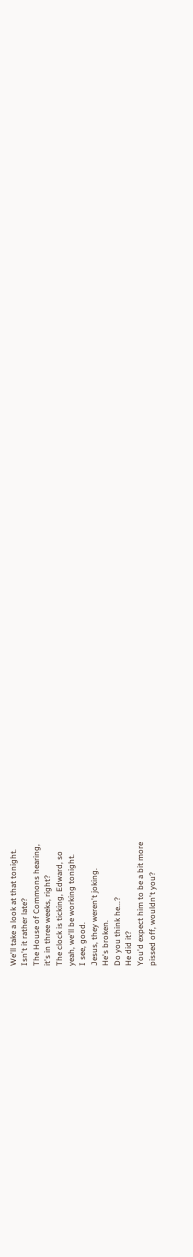We'll take a look at that tonight.
Isn't it rather late?
The House of Commons hearing,
it's in three weeks, right?
The clock is ticking, Edward, so
yeah, we'll be working tonight.
I see, good.
Jesus, they weren't joking.
He's broken.
Do you think he...?
He did it?
You'd expect him to be a bit more
pissed off, wouldn't you?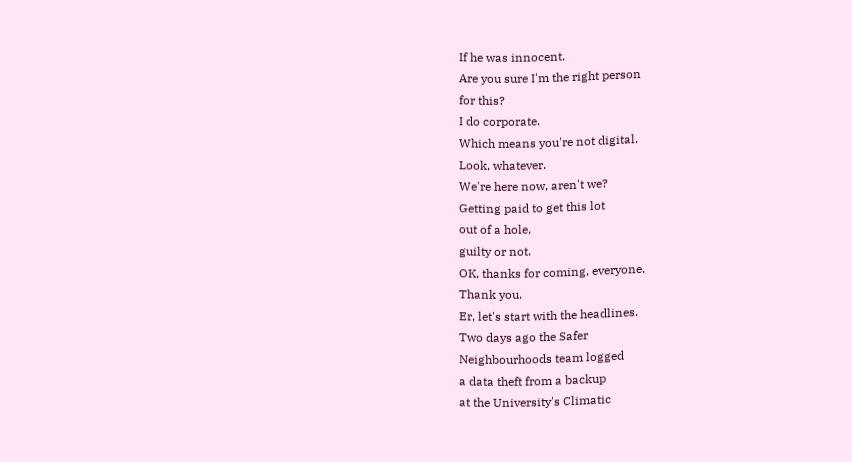If he was innocent.
Are you sure I'm the right person
for this?
I do corporate.
Which means you're not digital.
Look, whatever.
We're here now, aren't we?
Getting paid to get this lot
out of a hole,
guilty or not.
OK, thanks for coming, everyone.
Thank you.
Er, let's start with the headlines.
Two days ago the Safer
Neighbourhoods team logged
a data theft from a backup
at the University's Climatic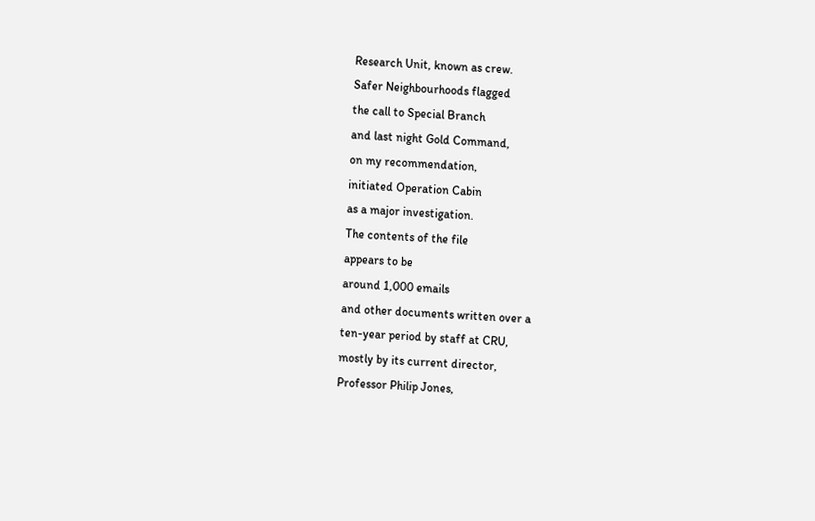Research Unit, known as crew.
Safer Neighbourhoods flagged
the call to Special Branch
and last night Gold Command,
on my recommendation,
initiated Operation Cabin
as a major investigation.
The contents of the file
appears to be
around 1,000 emails
and other documents written over a
ten-year period by staff at CRU,
mostly by its current director,
Professor Philip Jones,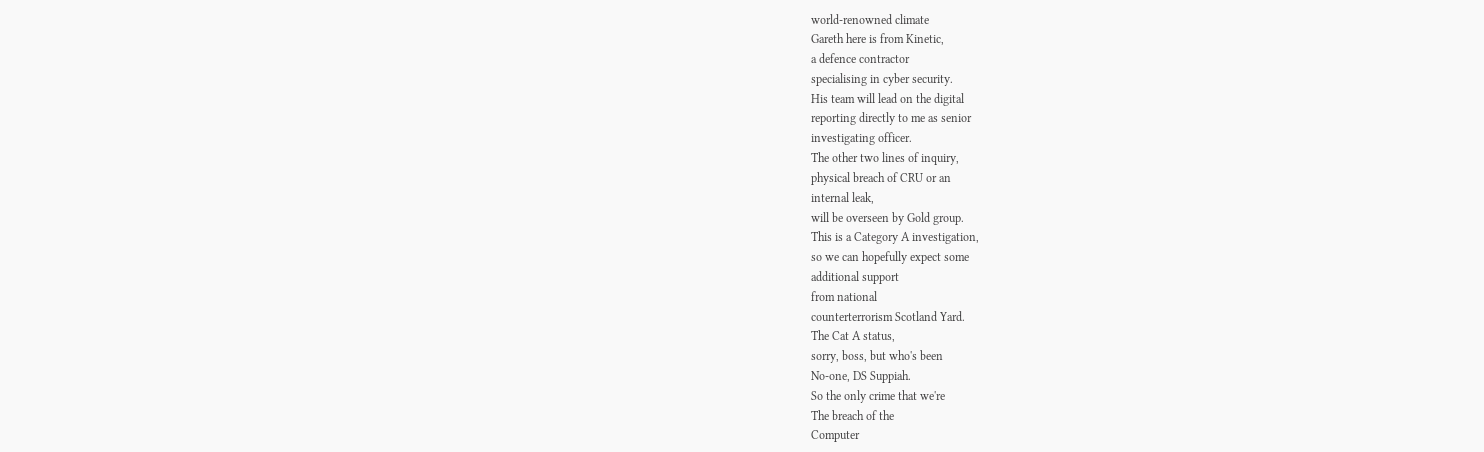world-renowned climate
Gareth here is from Kinetic,
a defence contractor
specialising in cyber security.
His team will lead on the digital
reporting directly to me as senior
investigating officer.
The other two lines of inquiry,
physical breach of CRU or an
internal leak,
will be overseen by Gold group.
This is a Category A investigation,
so we can hopefully expect some
additional support
from national
counterterrorism Scotland Yard.
The Cat A status,
sorry, boss, but who's been
No-one, DS Suppiah.
So the only crime that we're
The breach of the
Computer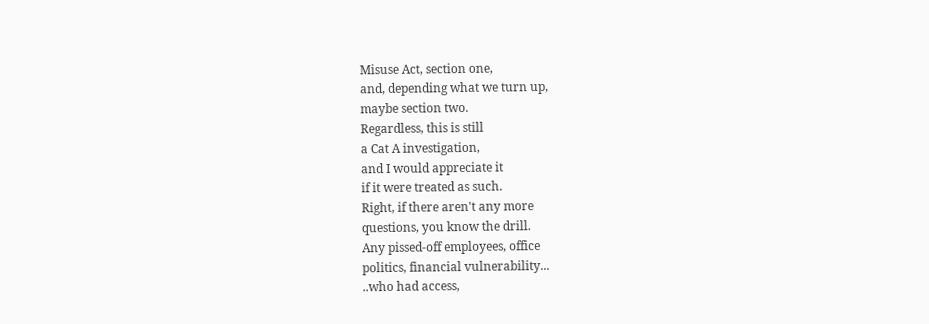Misuse Act, section one,
and, depending what we turn up,
maybe section two.
Regardless, this is still
a Cat A investigation,
and I would appreciate it
if it were treated as such.
Right, if there aren't any more
questions, you know the drill.
Any pissed-off employees, office
politics, financial vulnerability...
..who had access,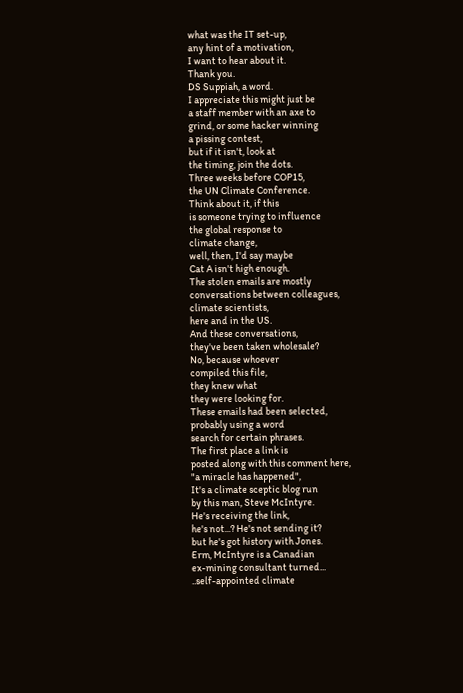what was the IT set-up,
any hint of a motivation,
I want to hear about it.
Thank you.
DS Suppiah, a word.
I appreciate this might just be
a staff member with an axe to
grind, or some hacker winning
a pissing contest,
but if it isn't, look at
the timing, join the dots.
Three weeks before COP15,
the UN Climate Conference.
Think about it, if this
is someone trying to influence
the global response to
climate change,
well, then, I'd say maybe
Cat A isn't high enough.
The stolen emails are mostly
conversations between colleagues,
climate scientists,
here and in the US.
And these conversations,
they've been taken wholesale?
No, because whoever
compiled this file,
they knew what
they were looking for.
These emails had been selected,
probably using a word
search for certain phrases.
The first place a link is
posted along with this comment here,
"a miracle has happened",
It's a climate sceptic blog run
by this man, Steve McIntyre.
He's receiving the link,
he's not...? He's not sending it?
but he's got history with Jones.
Erm, McIntyre is a Canadian
ex-mining consultant turned...
..self-appointed climate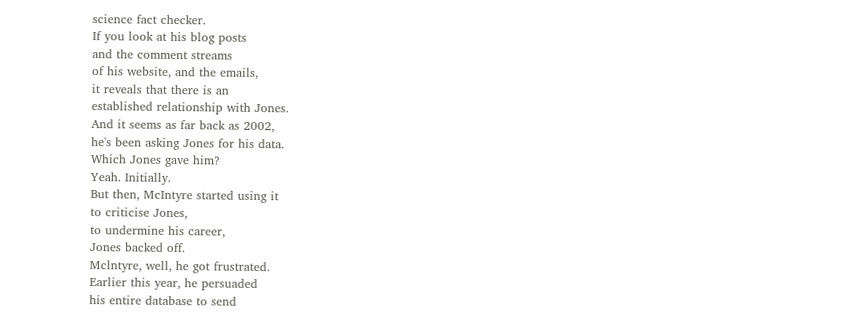science fact checker.
If you look at his blog posts
and the comment streams
of his website, and the emails,
it reveals that there is an
established relationship with Jones.
And it seems as far back as 2002,
he's been asking Jones for his data.
Which Jones gave him?
Yeah. Initially.
But then, McIntyre started using it
to criticise Jones,
to undermine his career,
Jones backed off.
Mclntyre, well, he got frustrated.
Earlier this year, he persuaded
his entire database to send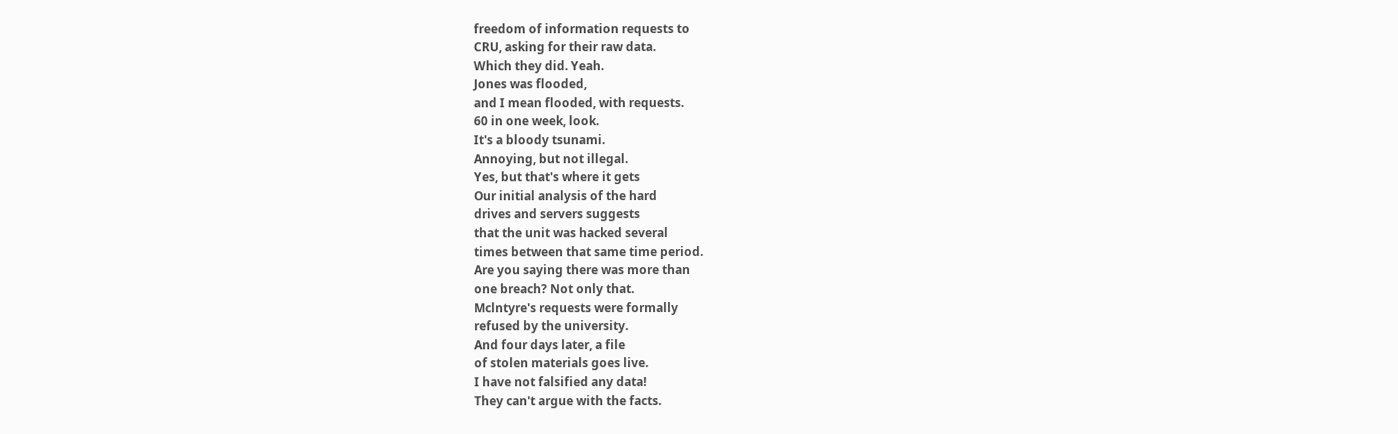freedom of information requests to
CRU, asking for their raw data.
Which they did. Yeah.
Jones was flooded,
and I mean flooded, with requests.
60 in one week, look.
It's a bloody tsunami.
Annoying, but not illegal.
Yes, but that's where it gets
Our initial analysis of the hard
drives and servers suggests
that the unit was hacked several
times between that same time period.
Are you saying there was more than
one breach? Not only that.
Mclntyre's requests were formally
refused by the university.
And four days later, a file
of stolen materials goes live.
I have not falsified any data!
They can't argue with the facts.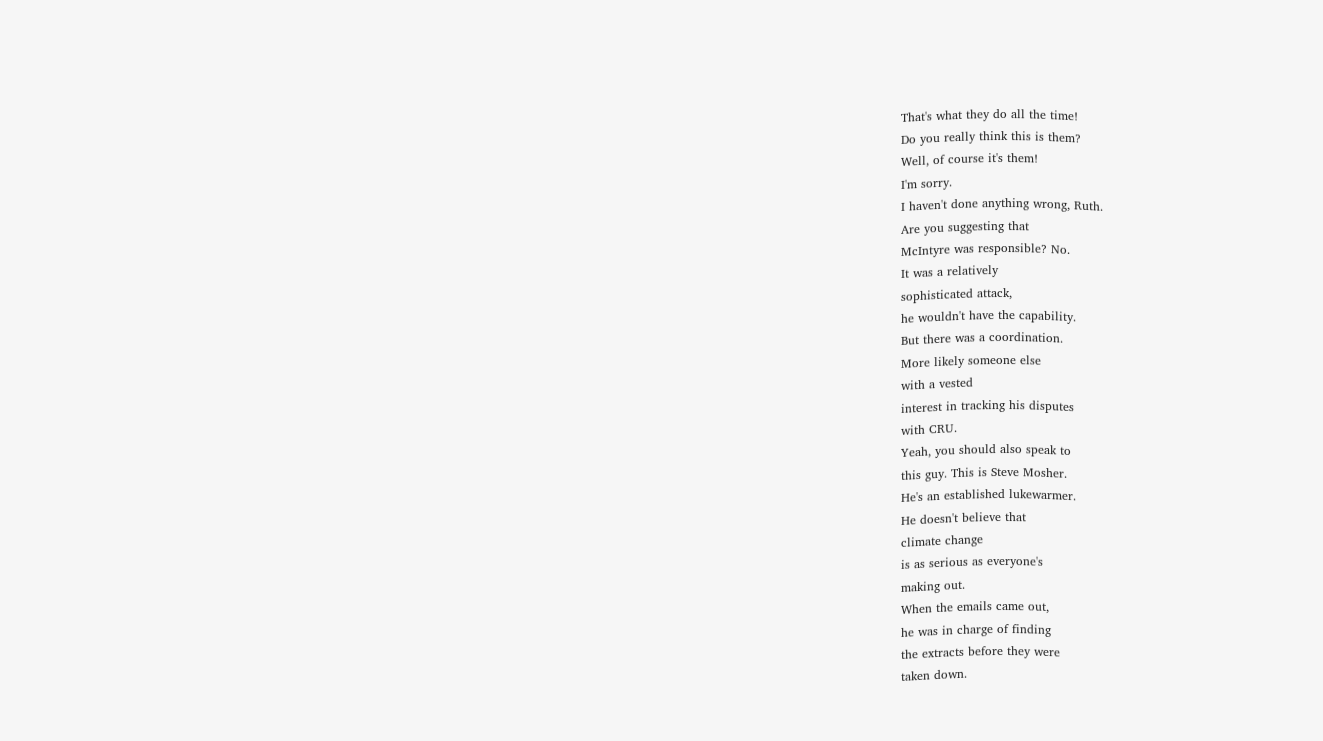That's what they do all the time!
Do you really think this is them?
Well, of course it's them!
I'm sorry.
I haven't done anything wrong, Ruth.
Are you suggesting that
McIntyre was responsible? No.
It was a relatively
sophisticated attack,
he wouldn't have the capability.
But there was a coordination.
More likely someone else
with a vested
interest in tracking his disputes
with CRU.
Yeah, you should also speak to
this guy. This is Steve Mosher.
He's an established lukewarmer.
He doesn't believe that
climate change
is as serious as everyone's
making out.
When the emails came out,
he was in charge of finding
the extracts before they were
taken down.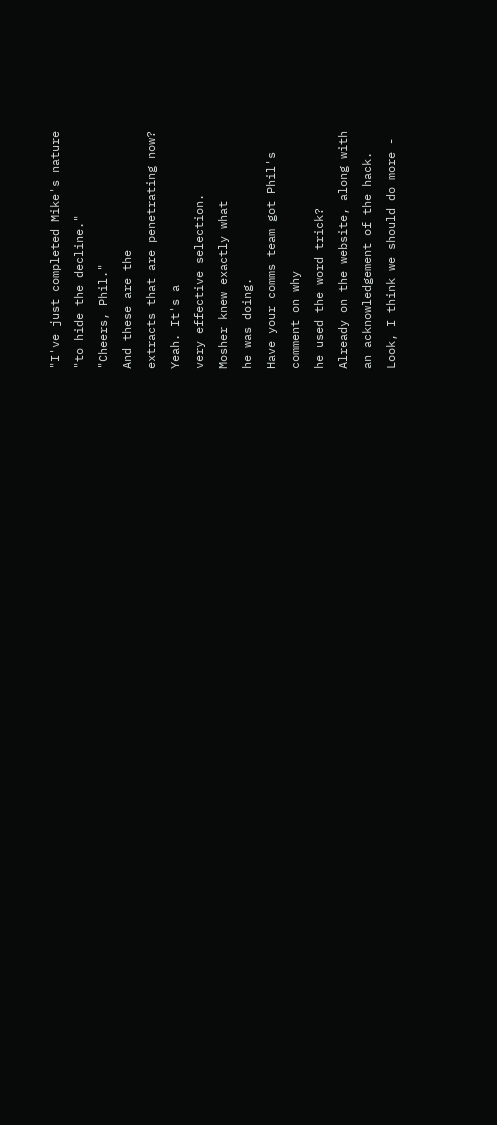"I've just completed Mike's nature
"to hide the decline."
"Cheers, Phil."
And these are the
extracts that are penetrating now?
Yeah. It's a
very effective selection.
Mosher knew exactly what
he was doing.
Have your comms team got Phil's
comment on why
he used the word trick?
Already on the website, along with
an acknowledgement of the hack.
Look, I think we should do more -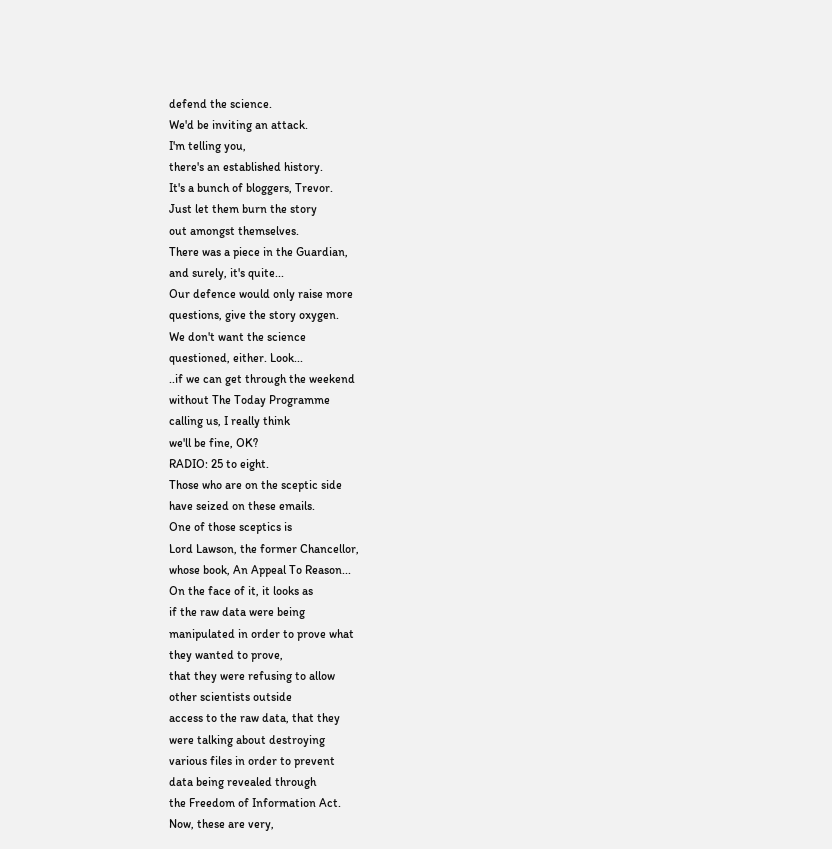defend the science.
We'd be inviting an attack.
I'm telling you,
there's an established history.
It's a bunch of bloggers, Trevor.
Just let them burn the story
out amongst themselves.
There was a piece in the Guardian,
and surely, it's quite...
Our defence would only raise more
questions, give the story oxygen.
We don't want the science
questioned, either. Look...
..if we can get through the weekend
without The Today Programme
calling us, I really think
we'll be fine, OK?
RADIO: 25 to eight.
Those who are on the sceptic side
have seized on these emails.
One of those sceptics is
Lord Lawson, the former Chancellor,
whose book, An Appeal To Reason...
On the face of it, it looks as
if the raw data were being
manipulated in order to prove what
they wanted to prove,
that they were refusing to allow
other scientists outside
access to the raw data, that they
were talking about destroying
various files in order to prevent
data being revealed through
the Freedom of Information Act.
Now, these are very,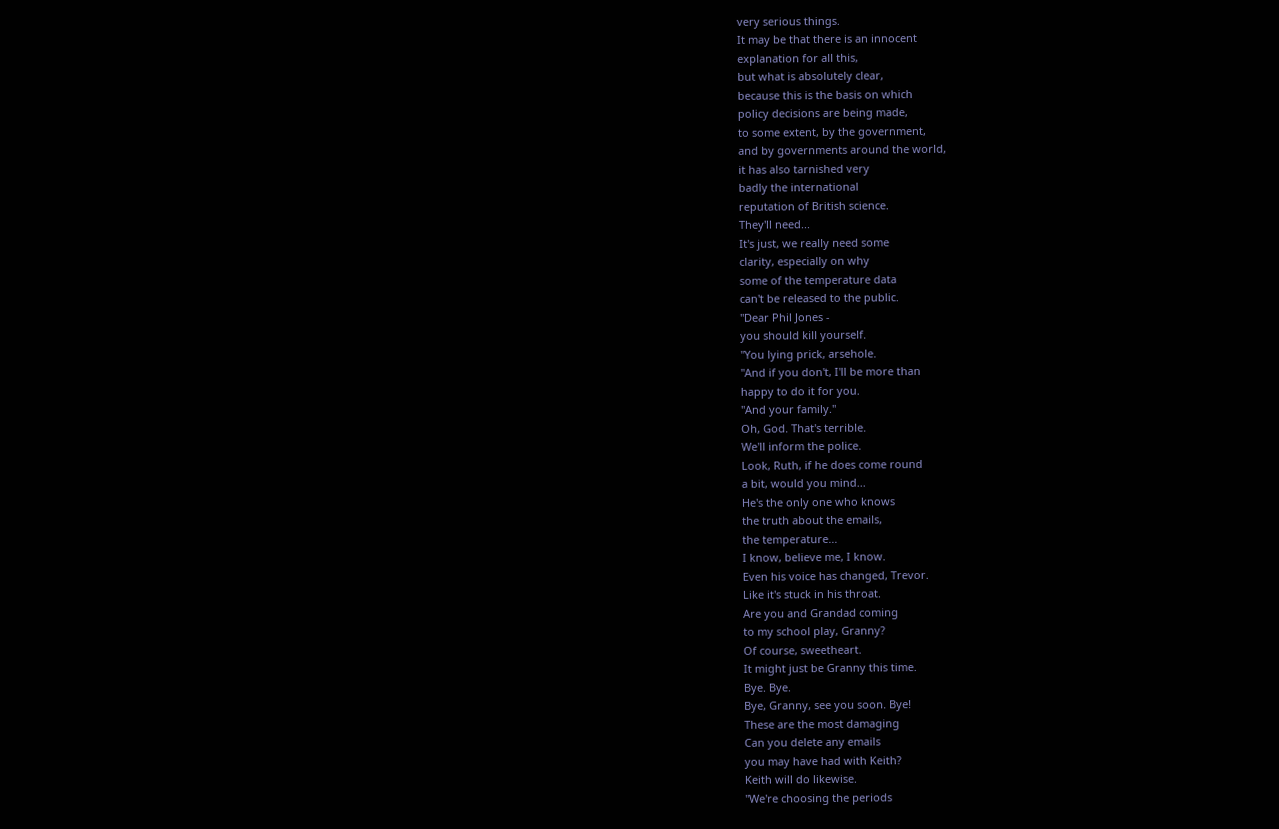very serious things.
It may be that there is an innocent
explanation for all this,
but what is absolutely clear,
because this is the basis on which
policy decisions are being made,
to some extent, by the government,
and by governments around the world,
it has also tarnished very
badly the international
reputation of British science.
They'll need...
It's just, we really need some
clarity, especially on why
some of the temperature data
can't be released to the public.
"Dear Phil Jones -
you should kill yourself.
"You lying prick, arsehole.
"And if you don't, I'll be more than
happy to do it for you.
"And your family."
Oh, God. That's terrible.
We'll inform the police.
Look, Ruth, if he does come round
a bit, would you mind...
He's the only one who knows
the truth about the emails,
the temperature...
I know, believe me, I know.
Even his voice has changed, Trevor.
Like it's stuck in his throat.
Are you and Grandad coming
to my school play, Granny?
Of course, sweetheart.
It might just be Granny this time.
Bye. Bye.
Bye, Granny, see you soon. Bye!
These are the most damaging
Can you delete any emails
you may have had with Keith?
Keith will do likewise.
"We're choosing the periods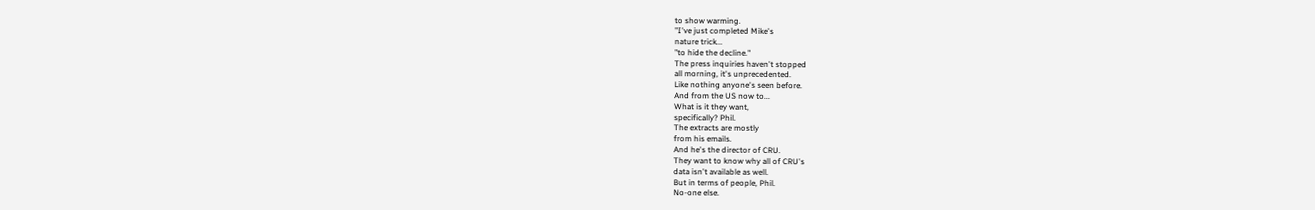to show warming.
"I've just completed Mike's
nature trick...
"to hide the decline."
The press inquiries haven't stopped
all morning, it's unprecedented.
Like nothing anyone's seen before.
And from the US now to...
What is it they want,
specifically? Phil.
The extracts are mostly
from his emails.
And he's the director of CRU.
They want to know why all of CRU's
data isn't available as well.
But in terms of people, Phil.
No-one else.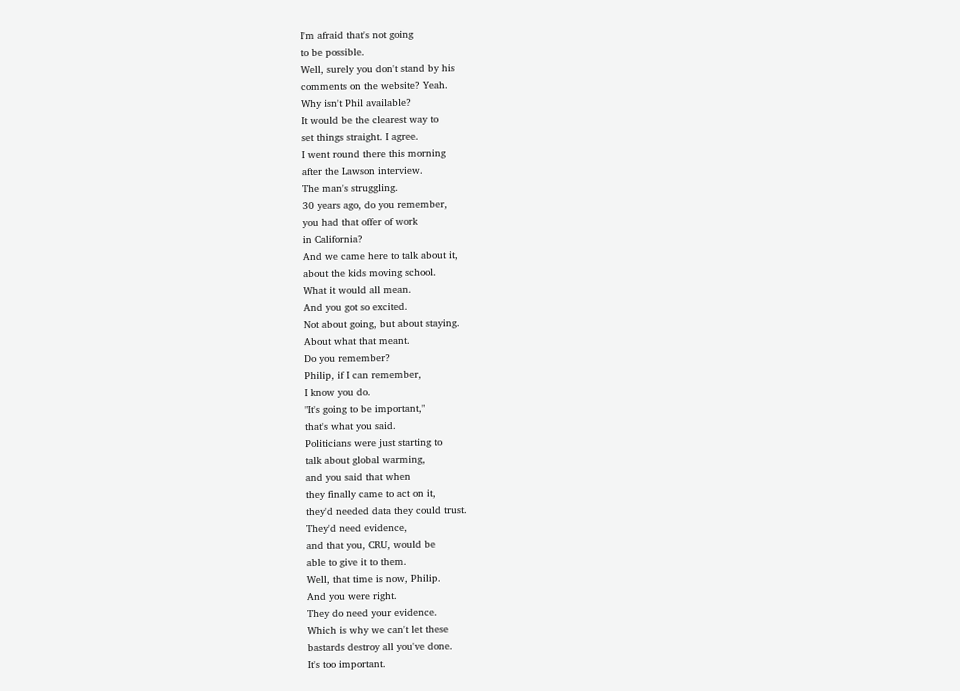I'm afraid that's not going
to be possible.
Well, surely you don't stand by his
comments on the website? Yeah.
Why isn't Phil available?
It would be the clearest way to
set things straight. I agree.
I went round there this morning
after the Lawson interview.
The man's struggling.
30 years ago, do you remember,
you had that offer of work
in California?
And we came here to talk about it,
about the kids moving school.
What it would all mean.
And you got so excited.
Not about going, but about staying.
About what that meant.
Do you remember?
Philip, if I can remember,
I know you do.
"It's going to be important,"
that's what you said.
Politicians were just starting to
talk about global warming,
and you said that when
they finally came to act on it,
they'd needed data they could trust.
They'd need evidence,
and that you, CRU, would be
able to give it to them.
Well, that time is now, Philip.
And you were right.
They do need your evidence.
Which is why we can't let these
bastards destroy all you've done.
It's too important.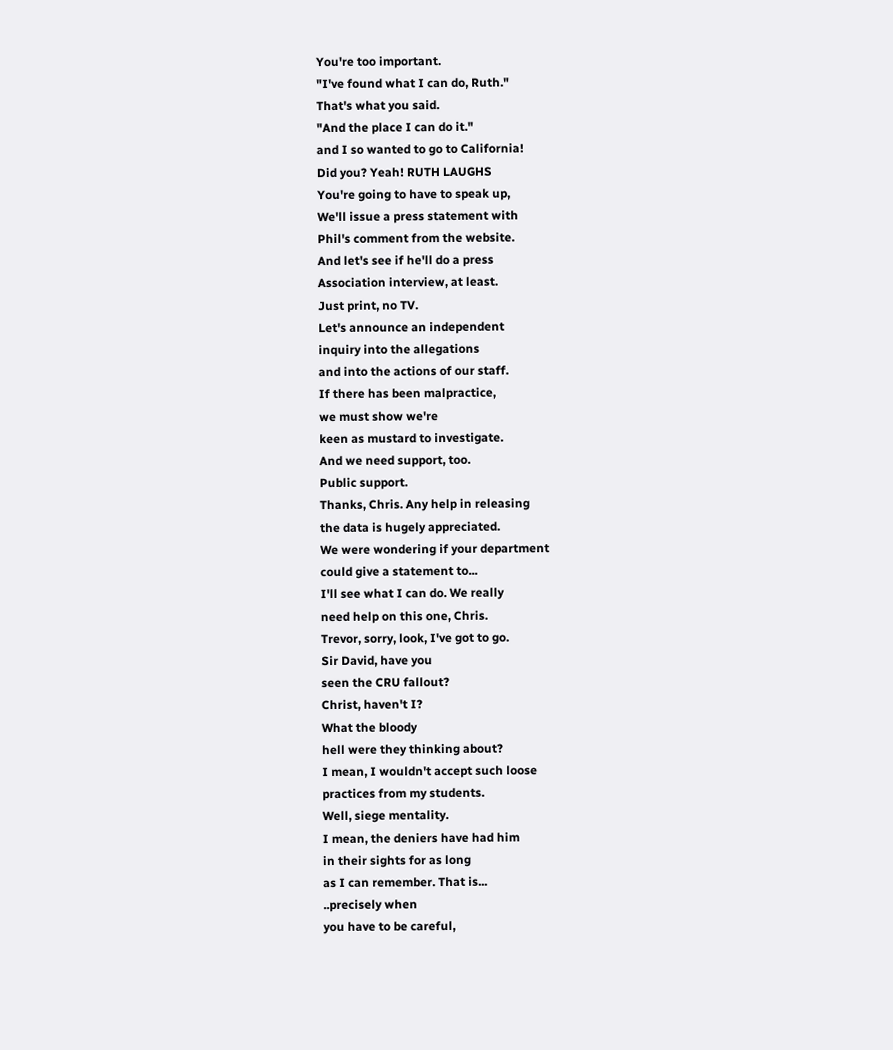You're too important.
"I've found what I can do, Ruth."
That's what you said.
"And the place I can do it."
and I so wanted to go to California!
Did you? Yeah! RUTH LAUGHS
You're going to have to speak up,
We'll issue a press statement with
Phil's comment from the website.
And let's see if he'll do a press
Association interview, at least.
Just print, no TV.
Let's announce an independent
inquiry into the allegations
and into the actions of our staff.
If there has been malpractice,
we must show we're
keen as mustard to investigate.
And we need support, too.
Public support.
Thanks, Chris. Any help in releasing
the data is hugely appreciated.
We were wondering if your department
could give a statement to...
I'll see what I can do. We really
need help on this one, Chris.
Trevor, sorry, look, I've got to go.
Sir David, have you
seen the CRU fallout?
Christ, haven't I?
What the bloody
hell were they thinking about?
I mean, I wouldn't accept such loose
practices from my students.
Well, siege mentality.
I mean, the deniers have had him
in their sights for as long
as I can remember. That is...
..precisely when
you have to be careful,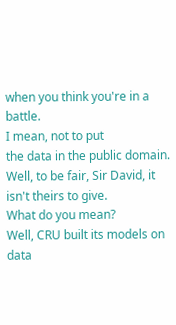when you think you're in a battle.
I mean, not to put
the data in the public domain.
Well, to be fair, Sir David, it
isn't theirs to give.
What do you mean?
Well, CRU built its models on data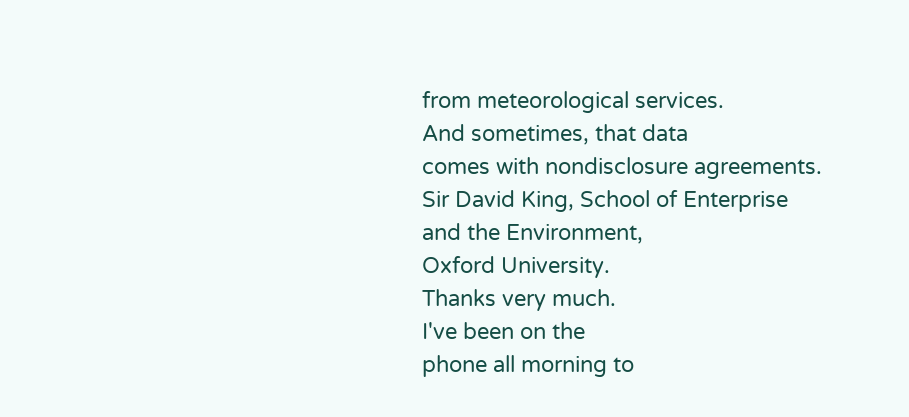from meteorological services.
And sometimes, that data
comes with nondisclosure agreements.
Sir David King, School of Enterprise
and the Environment,
Oxford University.
Thanks very much.
I've been on the
phone all morning to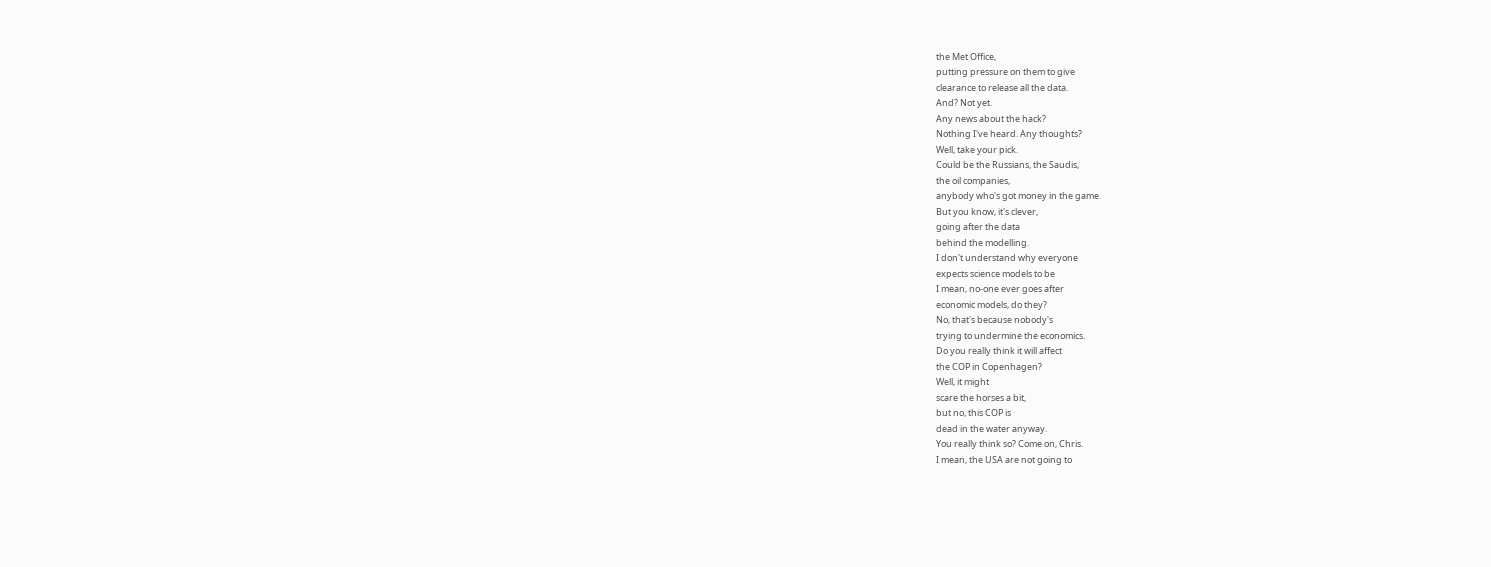the Met Office,
putting pressure on them to give
clearance to release all the data.
And? Not yet.
Any news about the hack?
Nothing I've heard. Any thoughts?
Well, take your pick.
Could be the Russians, the Saudis,
the oil companies,
anybody who's got money in the game.
But you know, it's clever,
going after the data
behind the modelling.
I don't understand why everyone
expects science models to be
I mean, no-one ever goes after
economic models, do they?
No, that's because nobody's
trying to undermine the economics.
Do you really think it will affect
the COP in Copenhagen?
Well, it might
scare the horses a bit,
but no, this COP is
dead in the water anyway.
You really think so? Come on, Chris.
I mean, the USA are not going to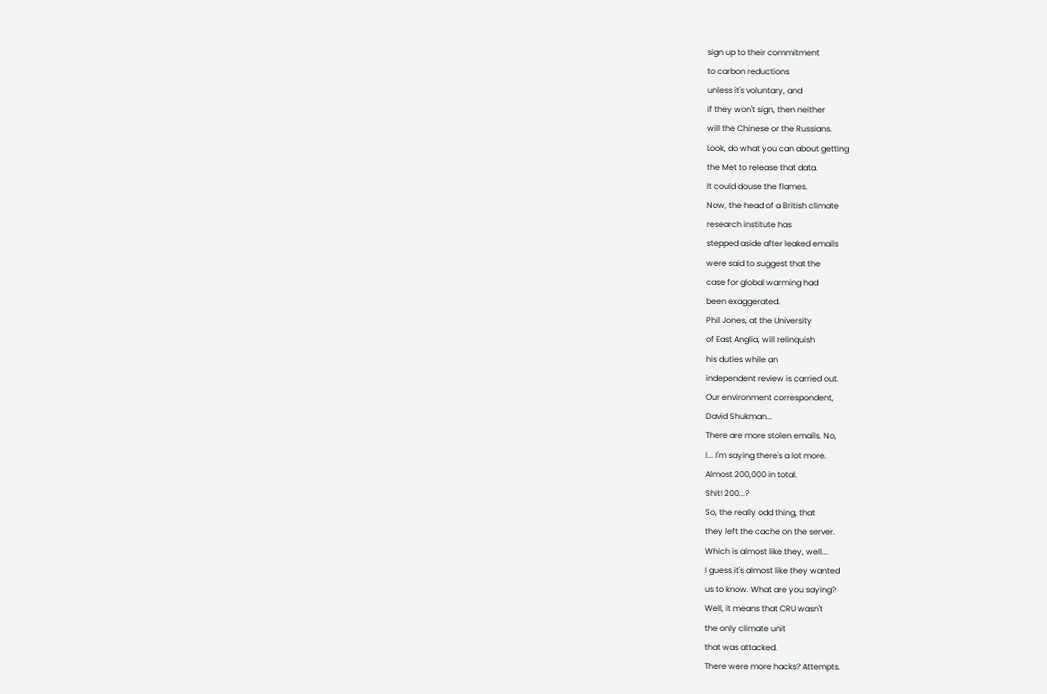sign up to their commitment
to carbon reductions
unless it's voluntary, and
if they won't sign, then neither
will the Chinese or the Russians.
Look, do what you can about getting
the Met to release that data.
It could douse the flames.
Now, the head of a British climate
research institute has
stepped aside after leaked emails
were said to suggest that the
case for global warming had
been exaggerated.
Phil Jones, at the University
of East Anglia, will relinquish
his duties while an
independent review is carried out.
Our environment correspondent,
David Shukman...
There are more stolen emails. No,
I... I'm saying there's a lot more.
Almost 200,000 in total.
Shit! 200...?
So, the really odd thing, that
they left the cache on the server.
Which is almost like they, well...
I guess it's almost like they wanted
us to know. What are you saying?
Well, it means that CRU wasn't
the only climate unit
that was attacked.
There were more hacks? Attempts.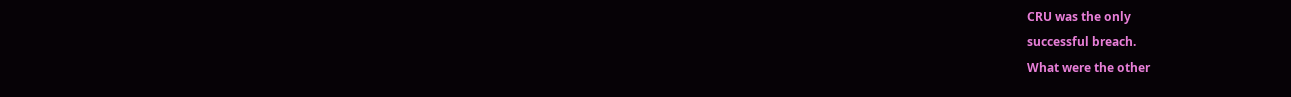CRU was the only
successful breach.
What were the other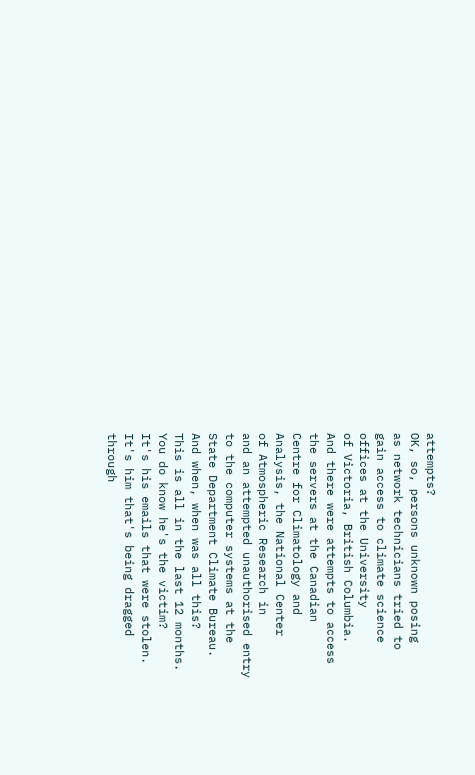attempts?
OK, so, persons unknown posing
as network technicians tried to
gain access to climate science
offices at the University
of Victoria, British Columbia.
And there were attempts to access
the servers at the Canadian
Centre for Climatology and
Analysis, the National Center
of Atmospheric Research in
and an attempted unauthorised entry
to the computer systems at the
State Department Climate Bureau.
And when, when was all this?
This is all in the last 12 months.
You do know he's the victim?
It's his emails that were stolen.
It's him that's being dragged
through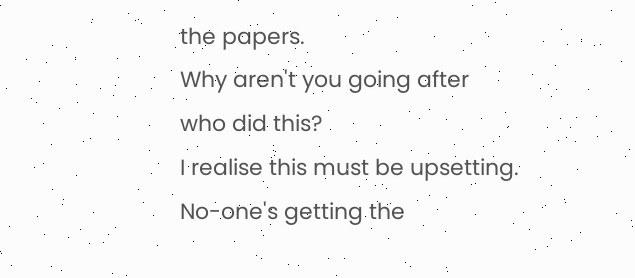the papers.
Why aren't you going after
who did this?
I realise this must be upsetting.
No-one's getting the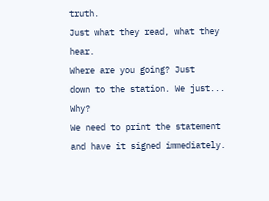truth.
Just what they read, what they hear.
Where are you going? Just
down to the station. We just... Why?
We need to print the statement
and have it signed immediately.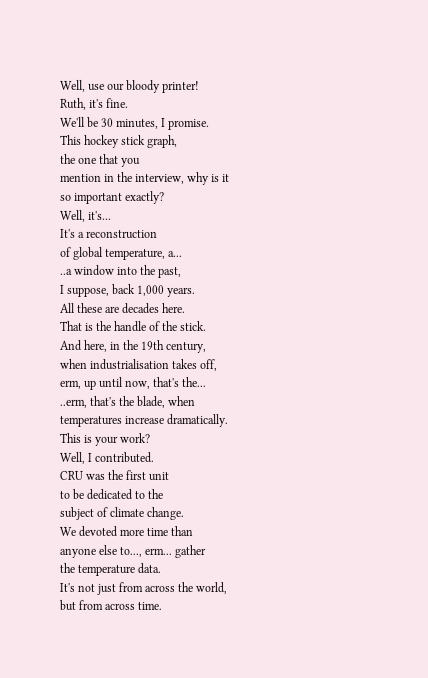Well, use our bloody printer!
Ruth, it's fine.
We'll be 30 minutes, I promise.
This hockey stick graph,
the one that you
mention in the interview, why is it
so important exactly?
Well, it's...
It's a reconstruction
of global temperature, a...
..a window into the past,
I suppose, back 1,000 years.
All these are decades here.
That is the handle of the stick.
And here, in the 19th century,
when industrialisation takes off,
erm, up until now, that's the...
..erm, that's the blade, when
temperatures increase dramatically.
This is your work?
Well, I contributed.
CRU was the first unit
to be dedicated to the
subject of climate change.
We devoted more time than
anyone else to..., erm... gather
the temperature data.
It's not just from across the world,
but from across time.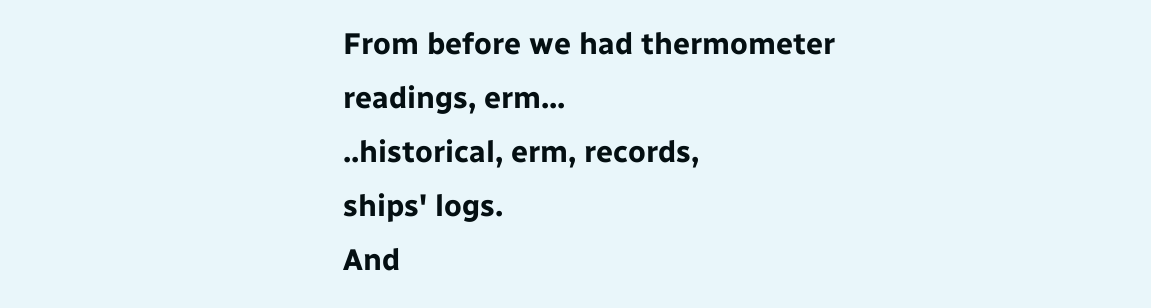From before we had thermometer
readings, erm...
..historical, erm, records,
ships' logs.
And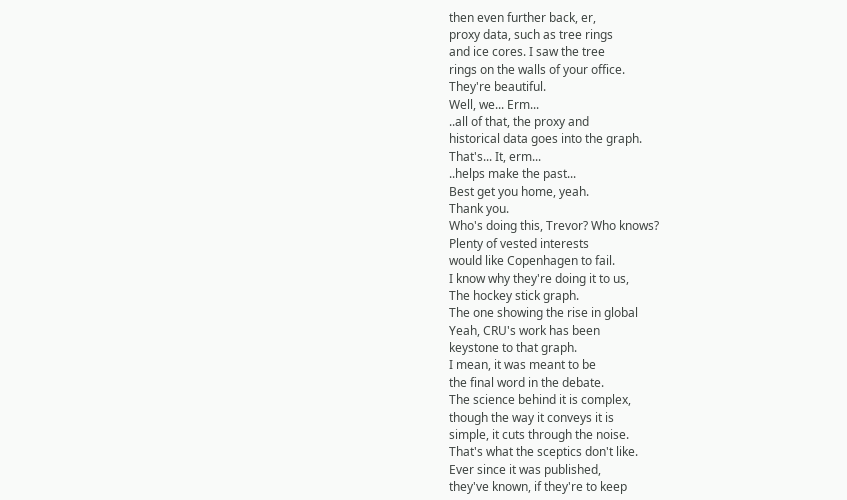then even further back, er,
proxy data, such as tree rings
and ice cores. I saw the tree
rings on the walls of your office.
They're beautiful.
Well, we... Erm...
..all of that, the proxy and
historical data goes into the graph.
That's... It, erm...
..helps make the past...
Best get you home, yeah.
Thank you.
Who's doing this, Trevor? Who knows?
Plenty of vested interests
would like Copenhagen to fail.
I know why they're doing it to us,
The hockey stick graph.
The one showing the rise in global
Yeah, CRU's work has been
keystone to that graph.
I mean, it was meant to be
the final word in the debate.
The science behind it is complex,
though the way it conveys it is
simple, it cuts through the noise.
That's what the sceptics don't like.
Ever since it was published,
they've known, if they're to keep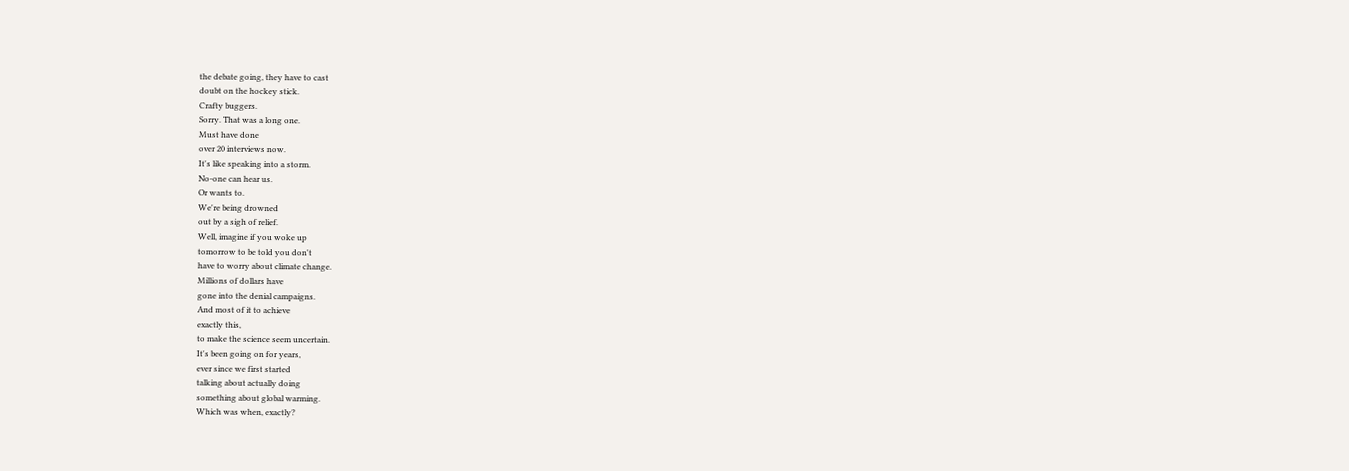the debate going, they have to cast
doubt on the hockey stick.
Crafty buggers.
Sorry. That was a long one.
Must have done
over 20 interviews now.
It's like speaking into a storm.
No-one can hear us.
Or wants to.
We're being drowned
out by a sigh of relief.
Well, imagine if you woke up
tomorrow to be told you don't
have to worry about climate change.
Millions of dollars have
gone into the denial campaigns.
And most of it to achieve
exactly this,
to make the science seem uncertain.
It's been going on for years,
ever since we first started
talking about actually doing
something about global warming.
Which was when, exactly?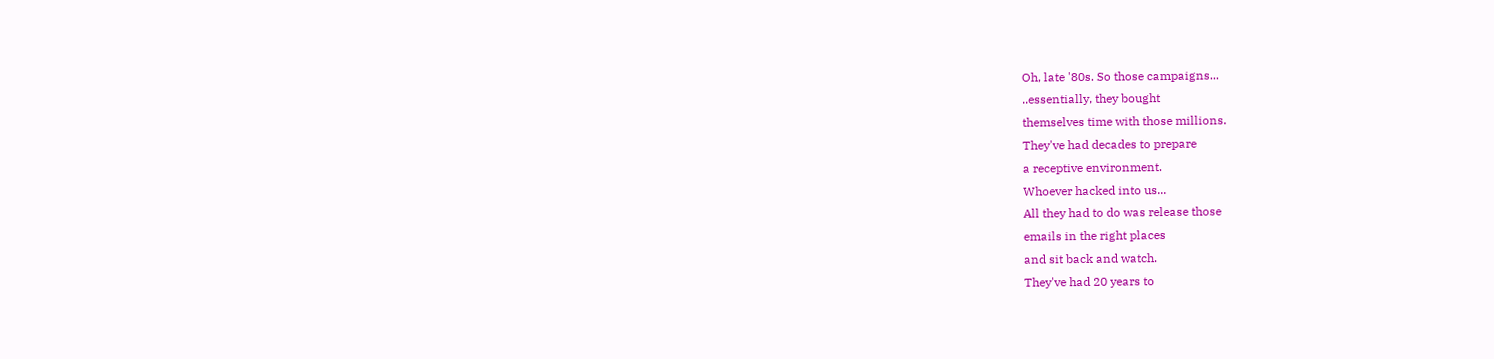Oh, late '80s. So those campaigns...
..essentially, they bought
themselves time with those millions.
They've had decades to prepare
a receptive environment.
Whoever hacked into us...
All they had to do was release those
emails in the right places
and sit back and watch.
They've had 20 years to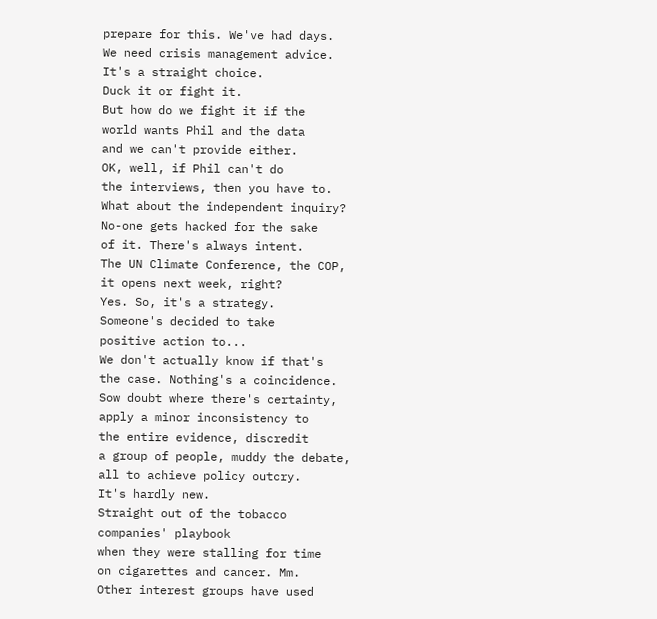prepare for this. We've had days.
We need crisis management advice.
It's a straight choice.
Duck it or fight it.
But how do we fight it if the
world wants Phil and the data
and we can't provide either.
OK, well, if Phil can't do
the interviews, then you have to.
What about the independent inquiry?
No-one gets hacked for the sake
of it. There's always intent.
The UN Climate Conference, the COP,
it opens next week, right?
Yes. So, it's a strategy.
Someone's decided to take
positive action to...
We don't actually know if that's
the case. Nothing's a coincidence.
Sow doubt where there's certainty,
apply a minor inconsistency to
the entire evidence, discredit
a group of people, muddy the debate,
all to achieve policy outcry.
It's hardly new.
Straight out of the tobacco
companies' playbook
when they were stalling for time
on cigarettes and cancer. Mm.
Other interest groups have used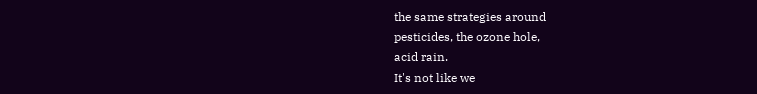the same strategies around
pesticides, the ozone hole,
acid rain.
It's not like we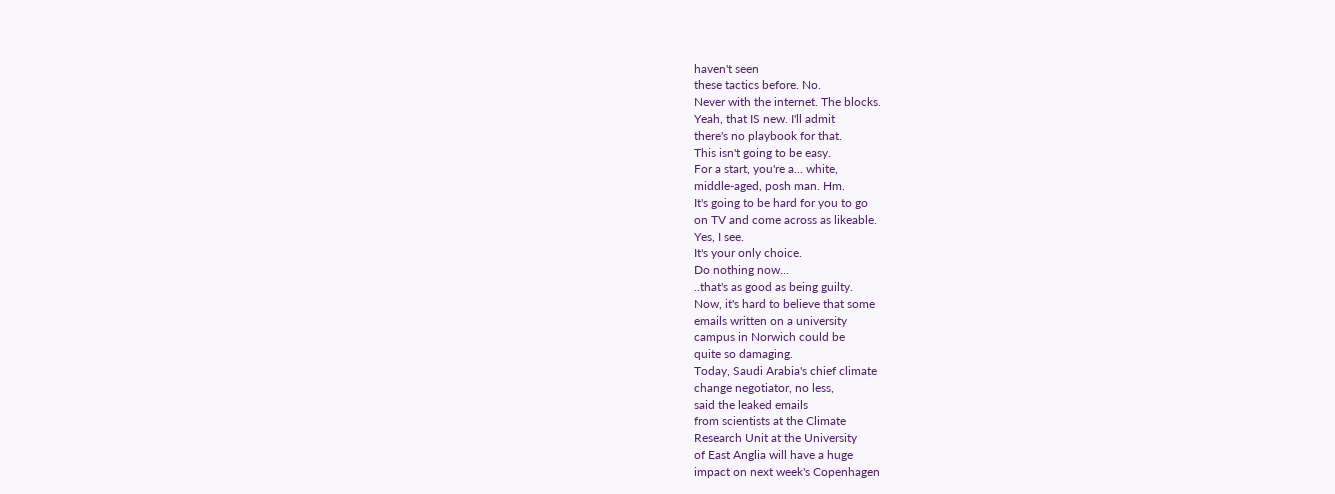haven't seen
these tactics before. No.
Never with the internet. The blocks.
Yeah, that IS new. I'll admit
there's no playbook for that.
This isn't going to be easy.
For a start, you're a... white,
middle-aged, posh man. Hm.
It's going to be hard for you to go
on TV and come across as likeable.
Yes, I see.
It's your only choice.
Do nothing now...
..that's as good as being guilty.
Now, it's hard to believe that some
emails written on a university
campus in Norwich could be
quite so damaging.
Today, Saudi Arabia's chief climate
change negotiator, no less,
said the leaked emails
from scientists at the Climate
Research Unit at the University
of East Anglia will have a huge
impact on next week's Copenhagen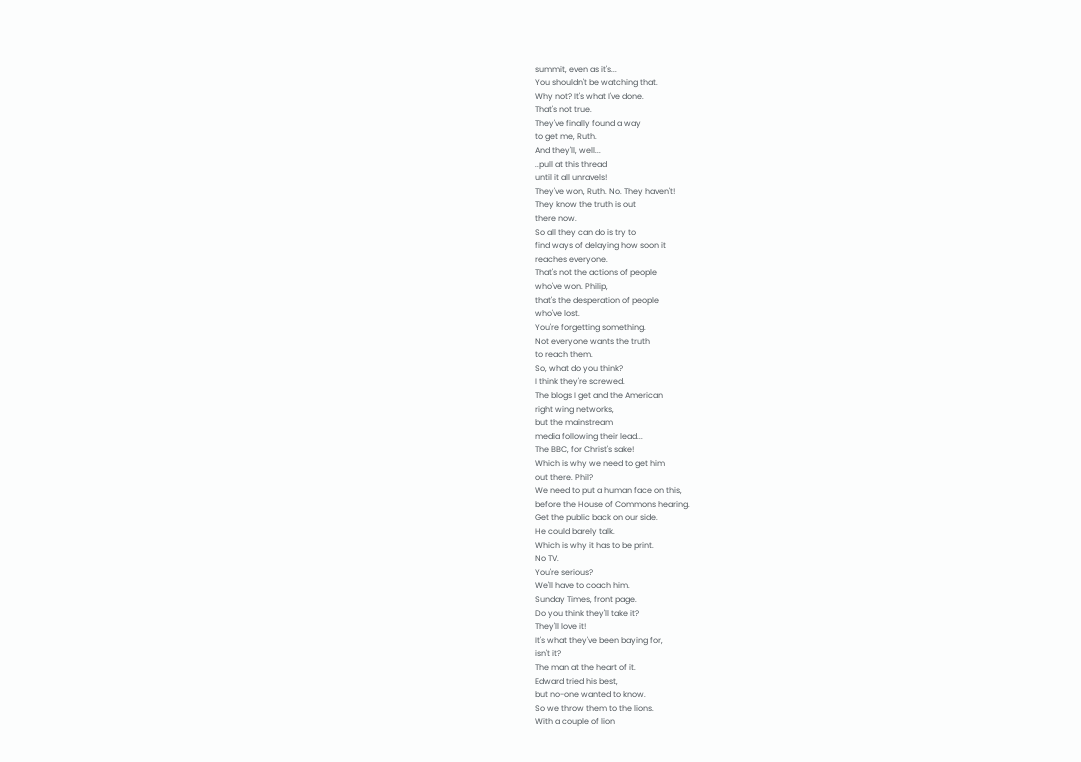summit, even as it's...
You shouldn't be watching that.
Why not? It's what I've done.
That's not true.
They've finally found a way
to get me, Ruth.
And they'll, well...
..pull at this thread
until it all unravels!
They've won, Ruth. No. They haven't!
They know the truth is out
there now.
So all they can do is try to
find ways of delaying how soon it
reaches everyone.
That's not the actions of people
who've won. Philip,
that's the desperation of people
who've lost.
You're forgetting something.
Not everyone wants the truth
to reach them.
So, what do you think?
I think they're screwed.
The blogs I get and the American
right wing networks,
but the mainstream
media following their lead...
The BBC, for Christ's sake!
Which is why we need to get him
out there. Phil?
We need to put a human face on this,
before the House of Commons hearing.
Get the public back on our side.
He could barely talk.
Which is why it has to be print.
No TV.
You're serious?
We'll have to coach him.
Sunday Times, front page.
Do you think they'll take it?
They'll love it!
It's what they've been baying for,
isn't it?
The man at the heart of it.
Edward tried his best,
but no-one wanted to know.
So we throw them to the lions.
With a couple of lion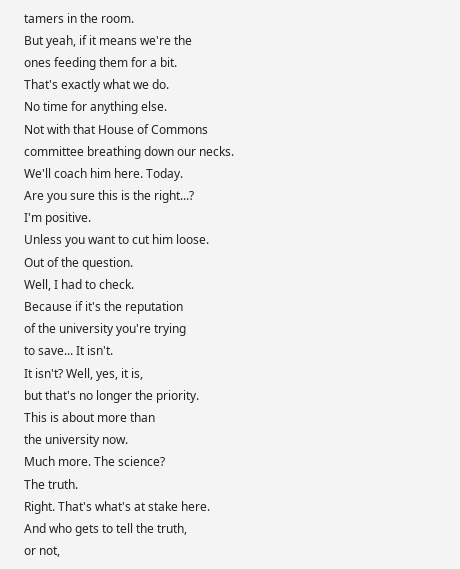tamers in the room.
But yeah, if it means we're the
ones feeding them for a bit.
That's exactly what we do.
No time for anything else.
Not with that House of Commons
committee breathing down our necks.
We'll coach him here. Today.
Are you sure this is the right...?
I'm positive.
Unless you want to cut him loose.
Out of the question.
Well, I had to check.
Because if it's the reputation
of the university you're trying
to save... It isn't.
It isn't? Well, yes, it is,
but that's no longer the priority.
This is about more than
the university now.
Much more. The science?
The truth.
Right. That's what's at stake here.
And who gets to tell the truth,
or not,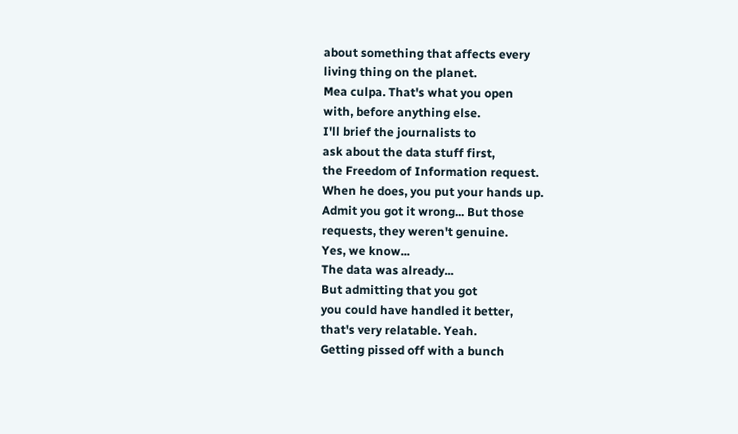about something that affects every
living thing on the planet.
Mea culpa. That's what you open
with, before anything else.
I'll brief the journalists to
ask about the data stuff first,
the Freedom of Information request.
When he does, you put your hands up.
Admit you got it wrong... But those
requests, they weren't genuine.
Yes, we know...
The data was already...
But admitting that you got
you could have handled it better,
that's very relatable. Yeah.
Getting pissed off with a bunch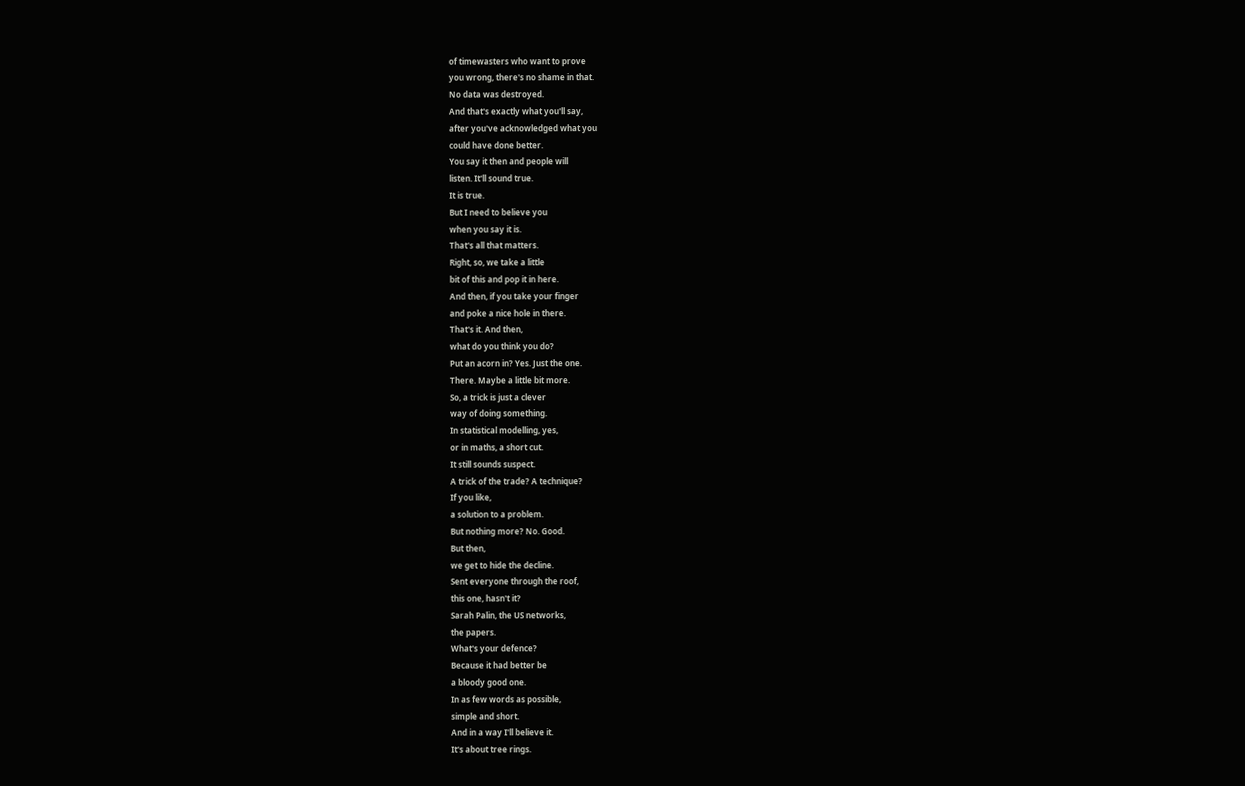of timewasters who want to prove
you wrong, there's no shame in that.
No data was destroyed.
And that's exactly what you'll say,
after you've acknowledged what you
could have done better.
You say it then and people will
listen. It'll sound true.
It is true.
But I need to believe you
when you say it is.
That's all that matters.
Right, so, we take a little
bit of this and pop it in here.
And then, if you take your finger
and poke a nice hole in there.
That's it. And then,
what do you think you do?
Put an acorn in? Yes. Just the one.
There. Maybe a little bit more.
So, a trick is just a clever
way of doing something.
In statistical modelling, yes,
or in maths, a short cut.
It still sounds suspect.
A trick of the trade? A technique?
If you like,
a solution to a problem.
But nothing more? No. Good.
But then,
we get to hide the decline.
Sent everyone through the roof,
this one, hasn't it?
Sarah Palin, the US networks,
the papers.
What's your defence?
Because it had better be
a bloody good one.
In as few words as possible,
simple and short.
And in a way I'll believe it.
It's about tree rings.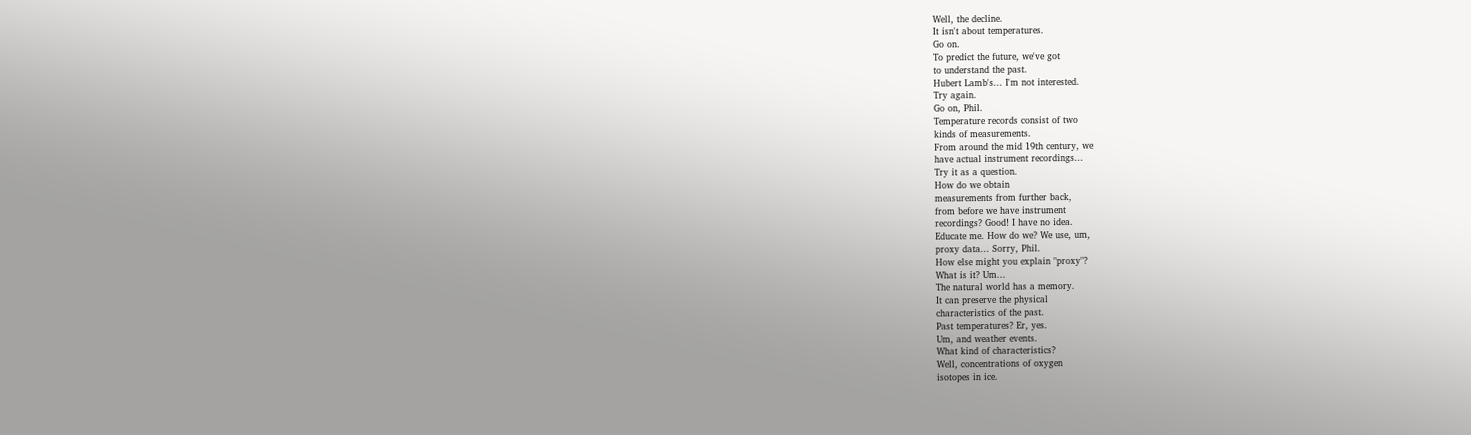Well, the decline.
It isn't about temperatures.
Go on.
To predict the future, we've got
to understand the past.
Hubert Lamb's... I'm not interested.
Try again.
Go on, Phil.
Temperature records consist of two
kinds of measurements.
From around the mid 19th century, we
have actual instrument recordings...
Try it as a question.
How do we obtain
measurements from further back,
from before we have instrument
recordings? Good! I have no idea.
Educate me. How do we? We use, um,
proxy data... Sorry, Phil.
How else might you explain "proxy"?
What is it? Um...
The natural world has a memory.
It can preserve the physical
characteristics of the past.
Past temperatures? Er, yes.
Um, and weather events.
What kind of characteristics?
Well, concentrations of oxygen
isotopes in ice.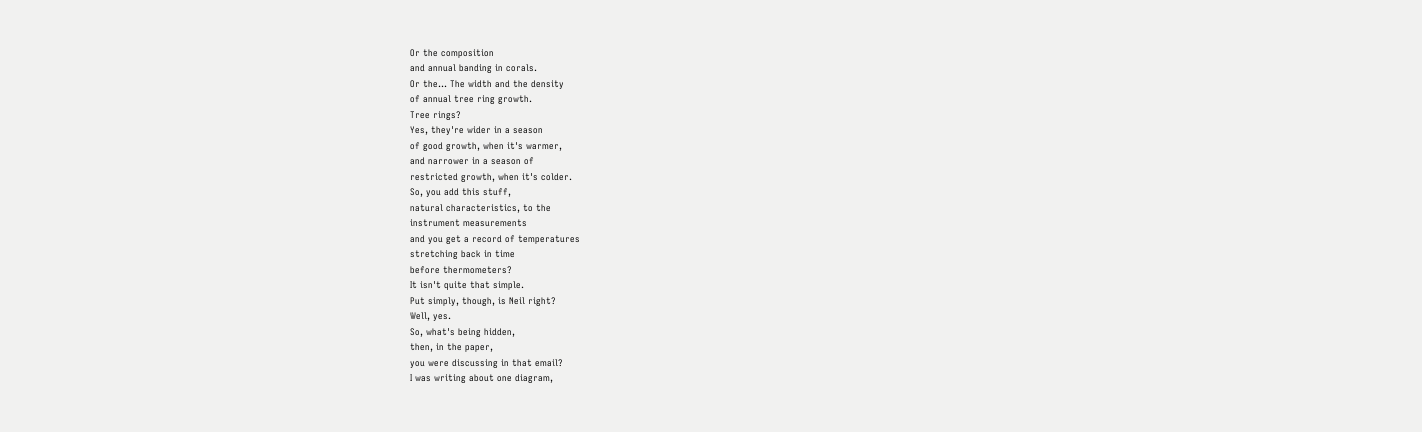Or the composition
and annual banding in corals.
Or the... The width and the density
of annual tree ring growth.
Tree rings?
Yes, they're wider in a season
of good growth, when it's warmer,
and narrower in a season of
restricted growth, when it's colder.
So, you add this stuff,
natural characteristics, to the
instrument measurements
and you get a record of temperatures
stretching back in time
before thermometers?
It isn't quite that simple.
Put simply, though, is Neil right?
Well, yes.
So, what's being hidden,
then, in the paper,
you were discussing in that email?
I was writing about one diagram,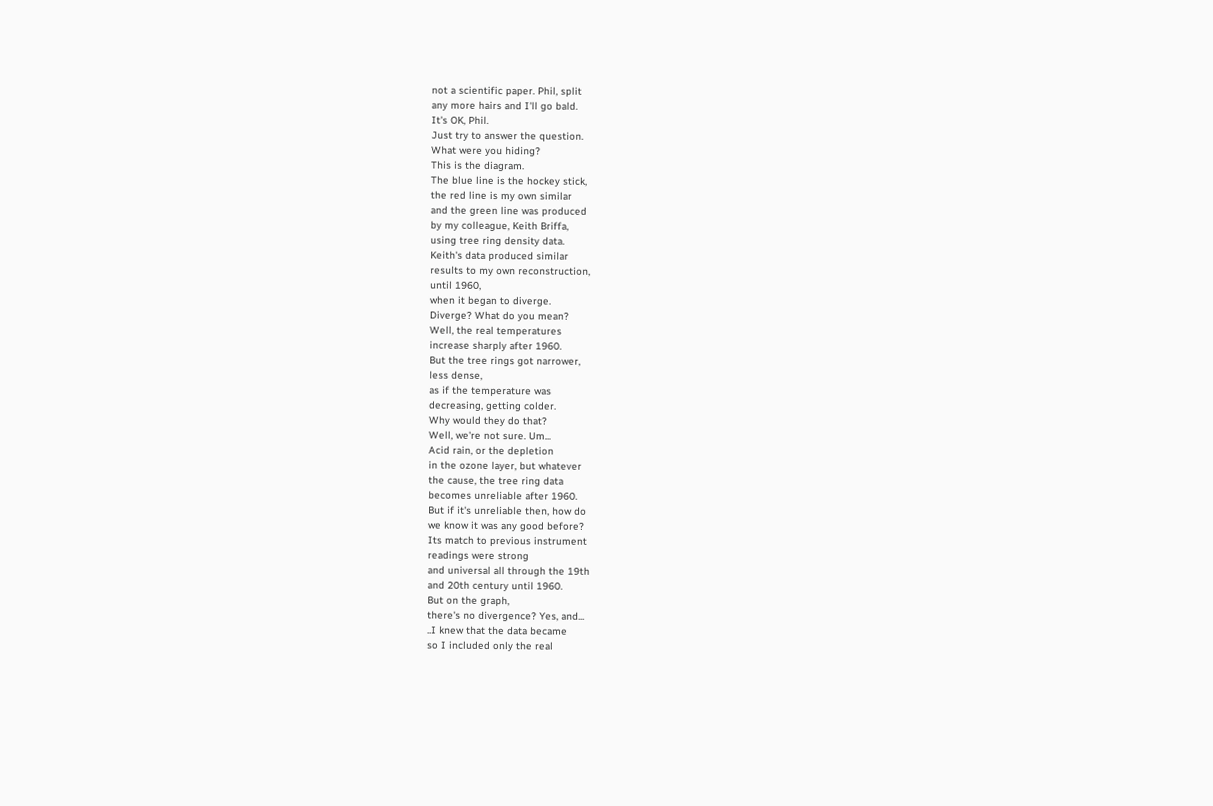not a scientific paper. Phil, split
any more hairs and I'll go bald.
It's OK, Phil.
Just try to answer the question.
What were you hiding?
This is the diagram.
The blue line is the hockey stick,
the red line is my own similar
and the green line was produced
by my colleague, Keith Briffa,
using tree ring density data.
Keith's data produced similar
results to my own reconstruction,
until 1960,
when it began to diverge.
Diverge? What do you mean?
Well, the real temperatures
increase sharply after 1960.
But the tree rings got narrower,
less dense,
as if the temperature was
decreasing, getting colder.
Why would they do that?
Well, we're not sure. Um...
Acid rain, or the depletion
in the ozone layer, but whatever
the cause, the tree ring data
becomes unreliable after 1960.
But if it's unreliable then, how do
we know it was any good before?
Its match to previous instrument
readings were strong
and universal all through the 19th
and 20th century until 1960.
But on the graph,
there's no divergence? Yes, and...
..I knew that the data became
so I included only the real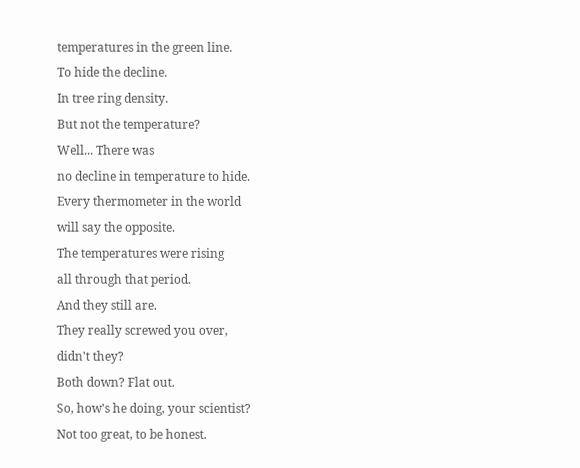temperatures in the green line.
To hide the decline.
In tree ring density.
But not the temperature?
Well... There was
no decline in temperature to hide.
Every thermometer in the world
will say the opposite.
The temperatures were rising
all through that period.
And they still are.
They really screwed you over,
didn't they?
Both down? Flat out.
So, how's he doing, your scientist?
Not too great, to be honest.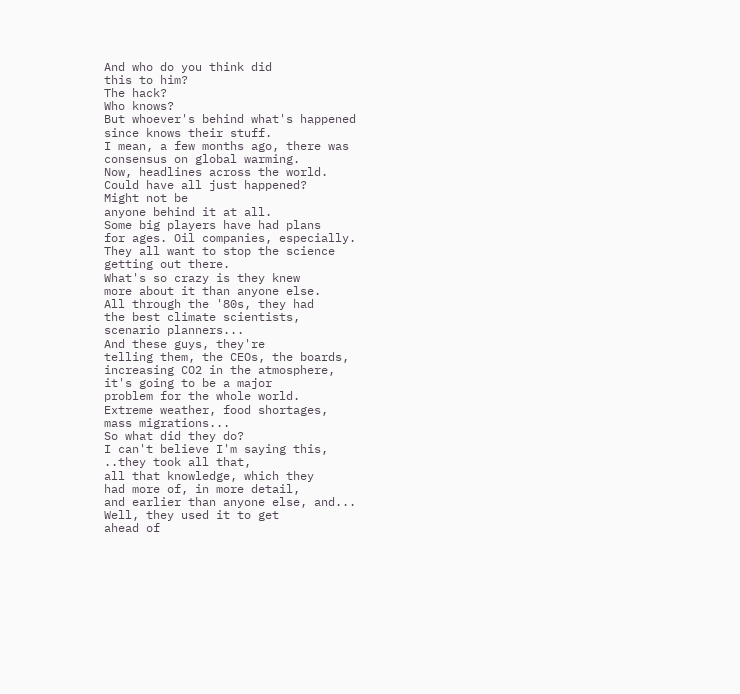And who do you think did
this to him?
The hack?
Who knows?
But whoever's behind what's happened
since knows their stuff.
I mean, a few months ago, there was
consensus on global warming.
Now, headlines across the world.
Could have all just happened?
Might not be
anyone behind it at all.
Some big players have had plans
for ages. Oil companies, especially.
They all want to stop the science
getting out there.
What's so crazy is they knew
more about it than anyone else.
All through the '80s, they had
the best climate scientists,
scenario planners...
And these guys, they're
telling them, the CEOs, the boards,
increasing CO2 in the atmosphere,
it's going to be a major
problem for the whole world.
Extreme weather, food shortages,
mass migrations...
So what did they do?
I can't believe I'm saying this,
..they took all that,
all that knowledge, which they
had more of, in more detail,
and earlier than anyone else, and...
Well, they used it to get
ahead of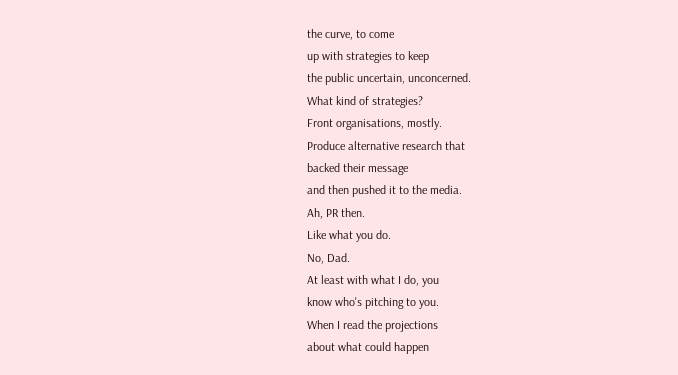the curve, to come
up with strategies to keep
the public uncertain, unconcerned.
What kind of strategies?
Front organisations, mostly.
Produce alternative research that
backed their message
and then pushed it to the media.
Ah, PR then.
Like what you do.
No, Dad.
At least with what I do, you
know who's pitching to you.
When I read the projections
about what could happen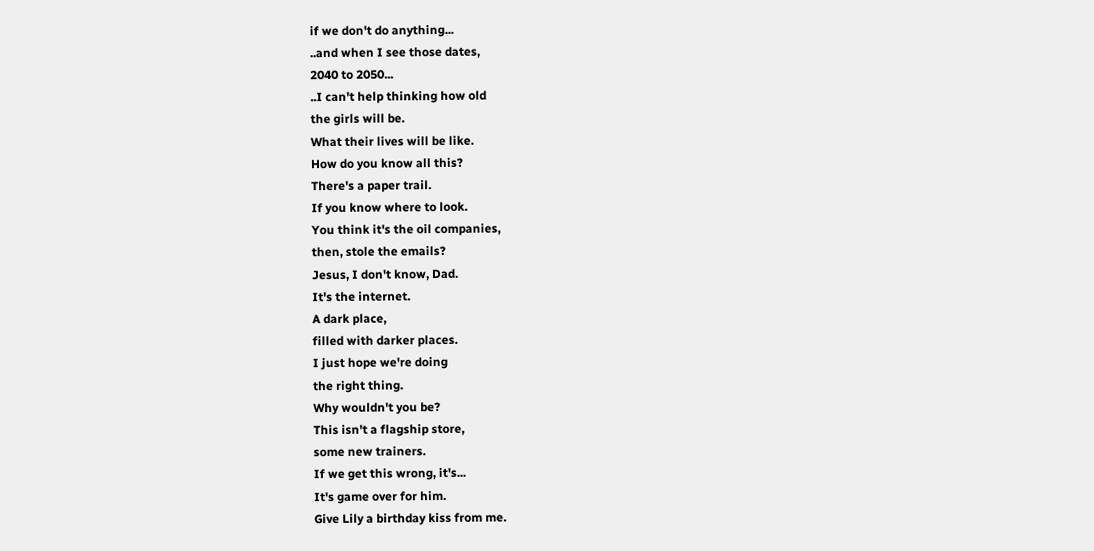if we don't do anything...
..and when I see those dates,
2040 to 2050...
..I can't help thinking how old
the girls will be.
What their lives will be like.
How do you know all this?
There's a paper trail.
If you know where to look.
You think it's the oil companies,
then, stole the emails?
Jesus, I don't know, Dad.
It's the internet.
A dark place,
filled with darker places.
I just hope we're doing
the right thing.
Why wouldn't you be?
This isn't a flagship store,
some new trainers.
If we get this wrong, it's...
It's game over for him.
Give Lily a birthday kiss from me.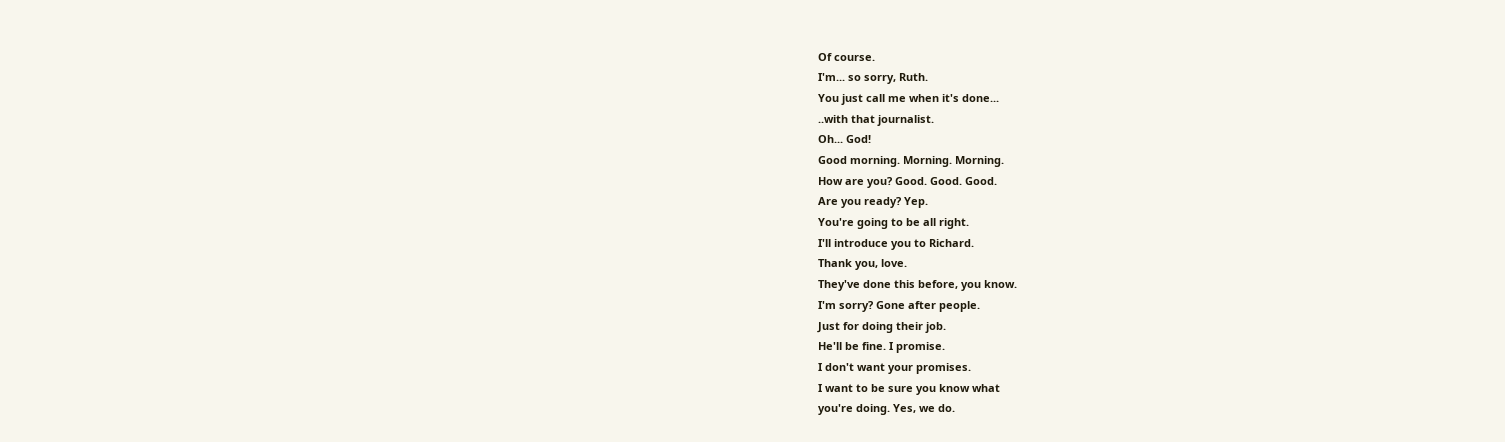Of course.
I'm... so sorry, Ruth.
You just call me when it's done...
..with that journalist.
Oh... God!
Good morning. Morning. Morning.
How are you? Good. Good. Good.
Are you ready? Yep.
You're going to be all right.
I'll introduce you to Richard.
Thank you, love.
They've done this before, you know.
I'm sorry? Gone after people.
Just for doing their job.
He'll be fine. I promise.
I don't want your promises.
I want to be sure you know what
you're doing. Yes, we do.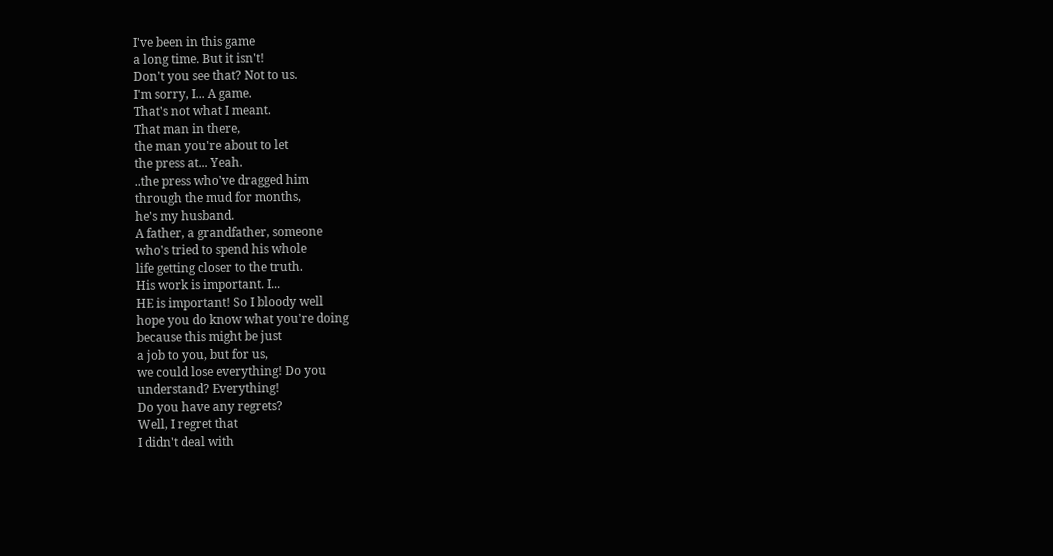I've been in this game
a long time. But it isn't!
Don't you see that? Not to us.
I'm sorry, I... A game.
That's not what I meant.
That man in there,
the man you're about to let
the press at... Yeah.
..the press who've dragged him
through the mud for months,
he's my husband.
A father, a grandfather, someone
who's tried to spend his whole
life getting closer to the truth.
His work is important. I...
HE is important! So I bloody well
hope you do know what you're doing
because this might be just
a job to you, but for us,
we could lose everything! Do you
understand? Everything!
Do you have any regrets?
Well, I regret that
I didn't deal with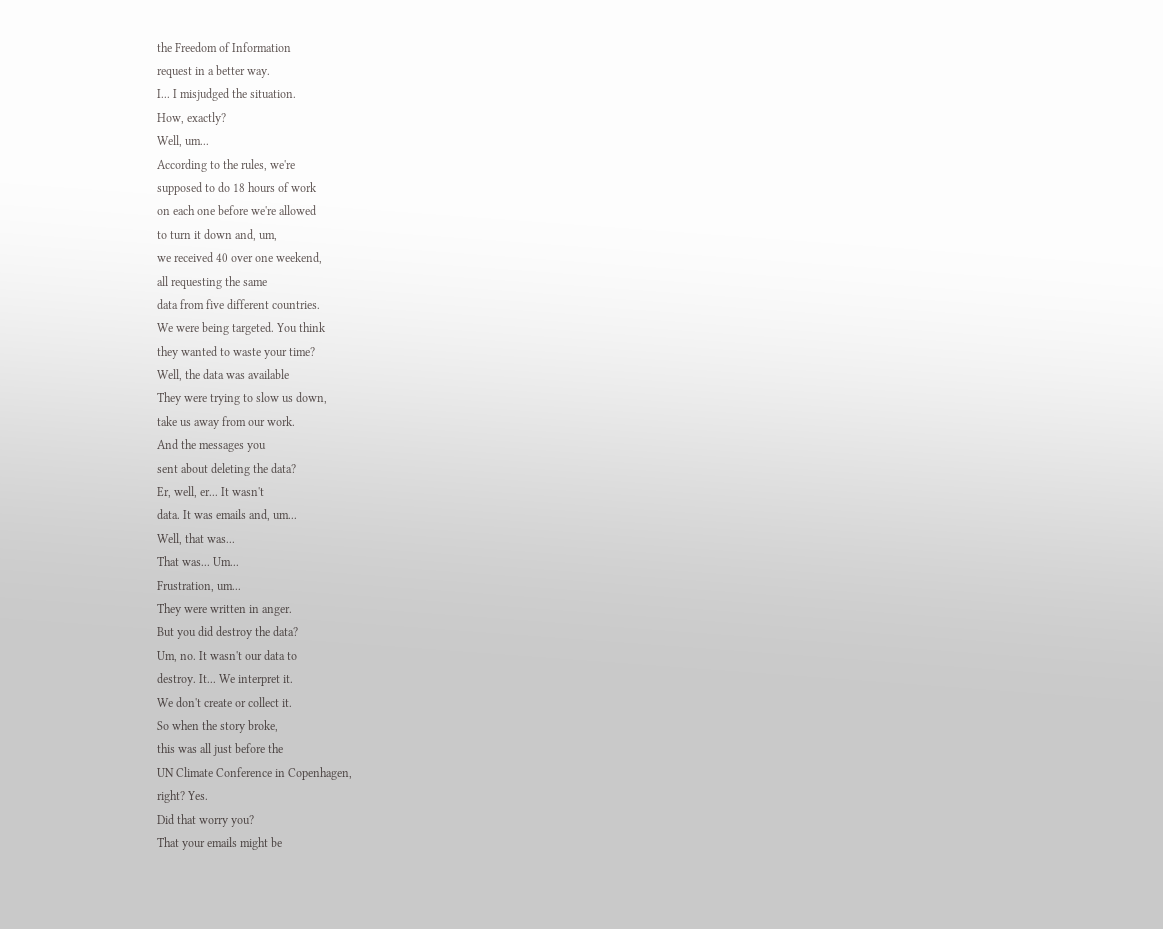the Freedom of Information
request in a better way.
I... I misjudged the situation.
How, exactly?
Well, um...
According to the rules, we're
supposed to do 18 hours of work
on each one before we're allowed
to turn it down and, um,
we received 40 over one weekend,
all requesting the same
data from five different countries.
We were being targeted. You think
they wanted to waste your time?
Well, the data was available
They were trying to slow us down,
take us away from our work.
And the messages you
sent about deleting the data?
Er, well, er... It wasn't
data. It was emails and, um...
Well, that was...
That was... Um...
Frustration, um...
They were written in anger.
But you did destroy the data?
Um, no. It wasn't our data to
destroy. It... We interpret it.
We don't create or collect it.
So when the story broke,
this was all just before the
UN Climate Conference in Copenhagen,
right? Yes.
Did that worry you?
That your emails might be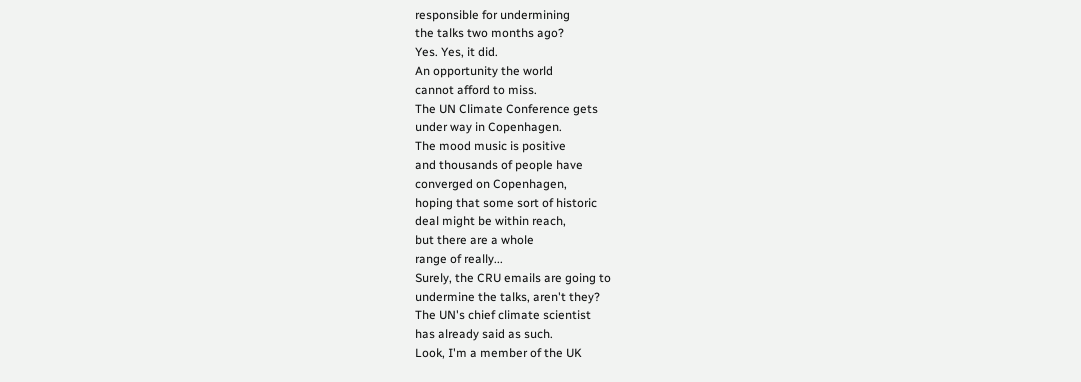responsible for undermining
the talks two months ago?
Yes. Yes, it did.
An opportunity the world
cannot afford to miss.
The UN Climate Conference gets
under way in Copenhagen.
The mood music is positive
and thousands of people have
converged on Copenhagen,
hoping that some sort of historic
deal might be within reach,
but there are a whole
range of really...
Surely, the CRU emails are going to
undermine the talks, aren't they?
The UN's chief climate scientist
has already said as such.
Look, I'm a member of the UK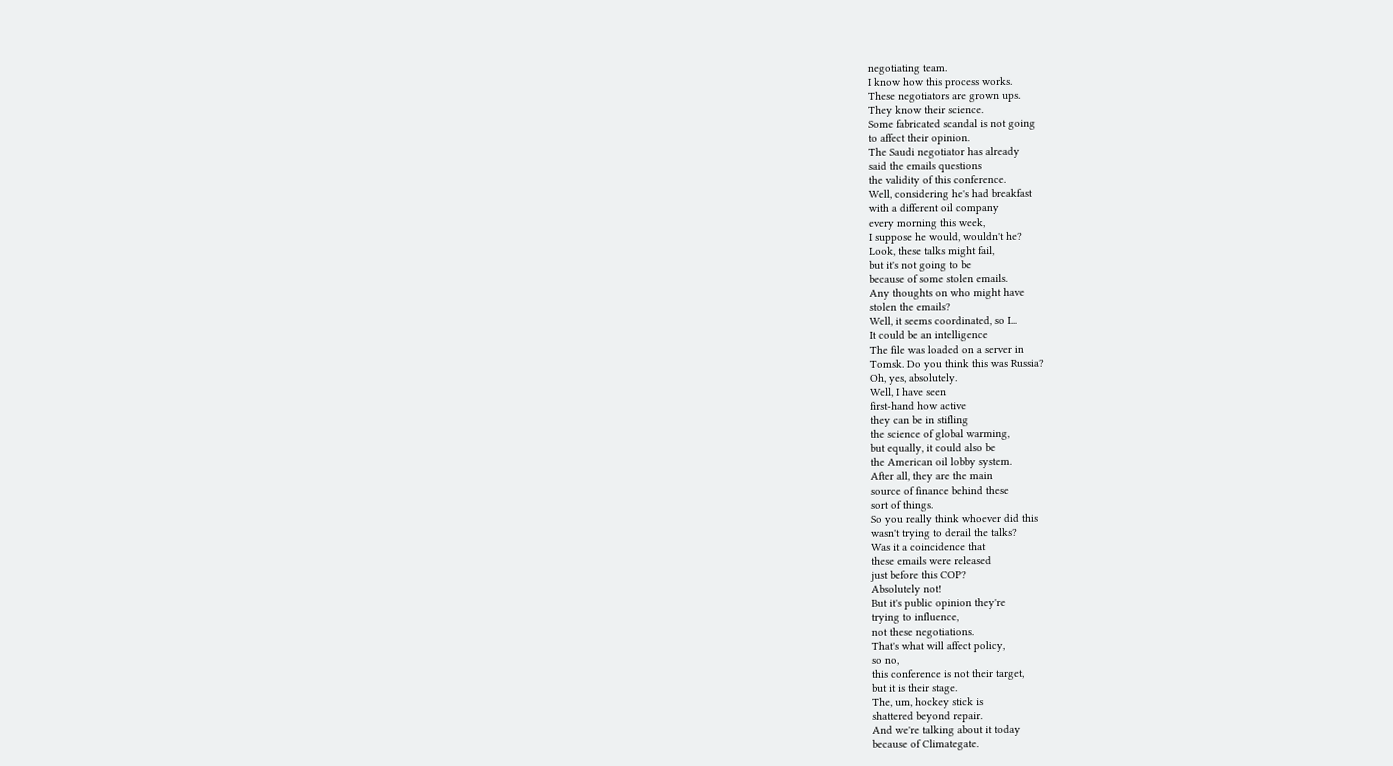negotiating team.
I know how this process works.
These negotiators are grown ups.
They know their science.
Some fabricated scandal is not going
to affect their opinion.
The Saudi negotiator has already
said the emails questions
the validity of this conference.
Well, considering he's had breakfast
with a different oil company
every morning this week,
I suppose he would, wouldn't he?
Look, these talks might fail,
but it's not going to be
because of some stolen emails.
Any thoughts on who might have
stolen the emails?
Well, it seems coordinated, so I...
It could be an intelligence
The file was loaded on a server in
Tomsk. Do you think this was Russia?
Oh, yes, absolutely.
Well, I have seen
first-hand how active
they can be in stifling
the science of global warming,
but equally, it could also be
the American oil lobby system.
After all, they are the main
source of finance behind these
sort of things.
So you really think whoever did this
wasn't trying to derail the talks?
Was it a coincidence that
these emails were released
just before this COP?
Absolutely not!
But it's public opinion they're
trying to influence,
not these negotiations.
That's what will affect policy,
so no,
this conference is not their target,
but it is their stage.
The, um, hockey stick is
shattered beyond repair.
And we're talking about it today
because of Climategate.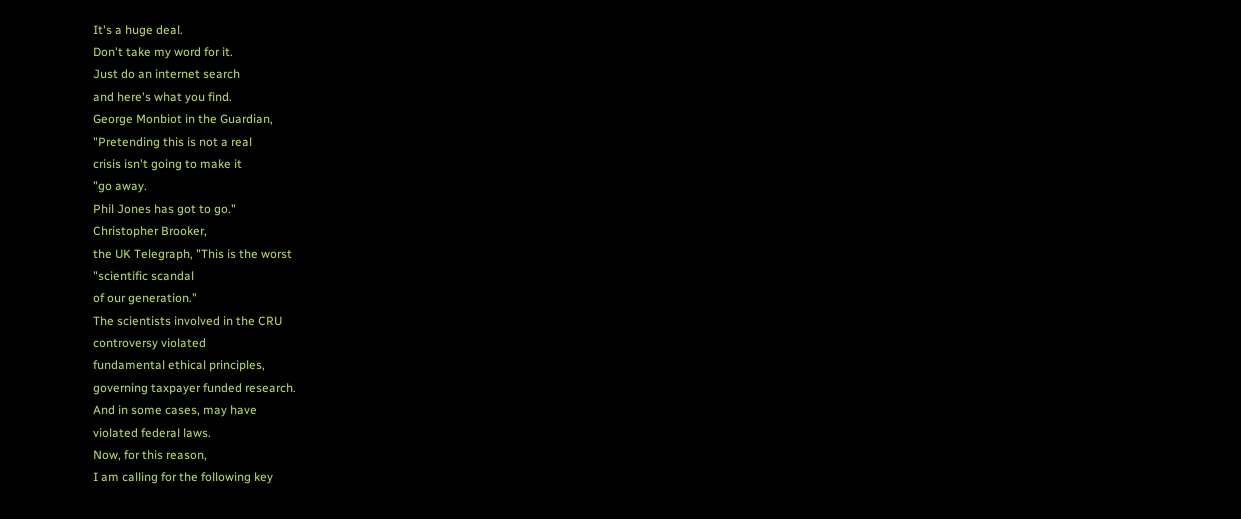It's a huge deal.
Don't take my word for it.
Just do an internet search
and here's what you find.
George Monbiot in the Guardian,
"Pretending this is not a real
crisis isn't going to make it
"go away.
Phil Jones has got to go."
Christopher Brooker,
the UK Telegraph, "This is the worst
"scientific scandal
of our generation."
The scientists involved in the CRU
controversy violated
fundamental ethical principles,
governing taxpayer funded research.
And in some cases, may have
violated federal laws.
Now, for this reason,
I am calling for the following key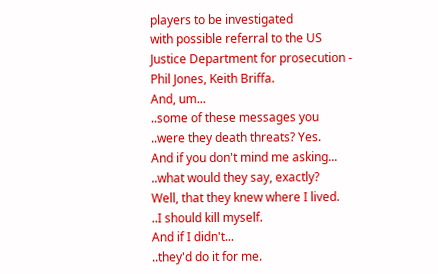players to be investigated
with possible referral to the US
Justice Department for prosecution -
Phil Jones, Keith Briffa.
And, um...
..some of these messages you
..were they death threats? Yes.
And if you don't mind me asking...
..what would they say, exactly?
Well, that they knew where I lived.
..I should kill myself.
And if I didn't...
..they'd do it for me.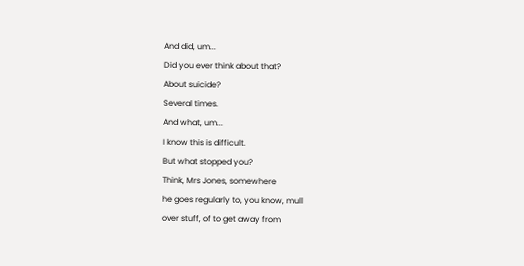And did, um...
Did you ever think about that?
About suicide?
Several times.
And what, um...
I know this is difficult.
But what stopped you?
Think, Mrs Jones, somewhere
he goes regularly to, you know, mull
over stuff, of to get away from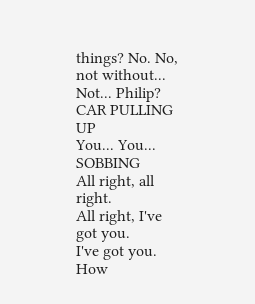things? No. No, not without...
Not... Philip? CAR PULLING UP
You... You... SOBBING
All right, all right.
All right, I've got you.
I've got you.
How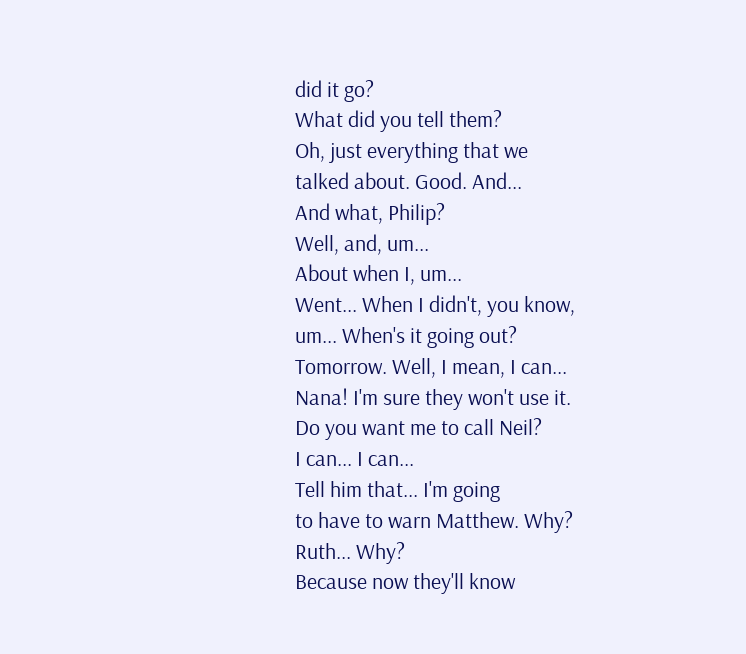did it go?
What did you tell them?
Oh, just everything that we
talked about. Good. And...
And what, Philip?
Well, and, um...
About when I, um...
Went... When I didn't, you know,
um... When's it going out?
Tomorrow. Well, I mean, I can...
Nana! I'm sure they won't use it.
Do you want me to call Neil?
I can... I can...
Tell him that... I'm going
to have to warn Matthew. Why?
Ruth... Why?
Because now they'll know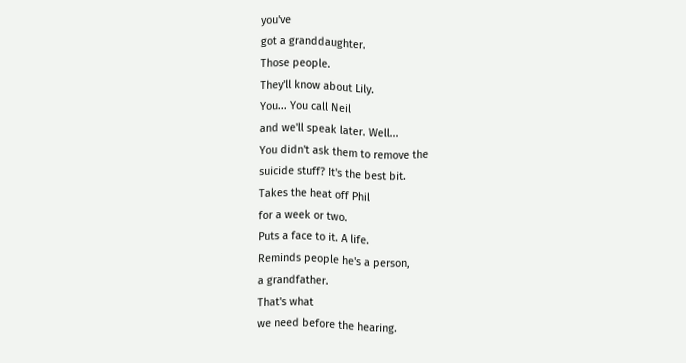you've
got a granddaughter.
Those people.
They'll know about Lily.
You... You call Neil
and we'll speak later. Well...
You didn't ask them to remove the
suicide stuff? It's the best bit.
Takes the heat off Phil
for a week or two.
Puts a face to it. A life.
Reminds people he's a person,
a grandfather.
That's what
we need before the hearing.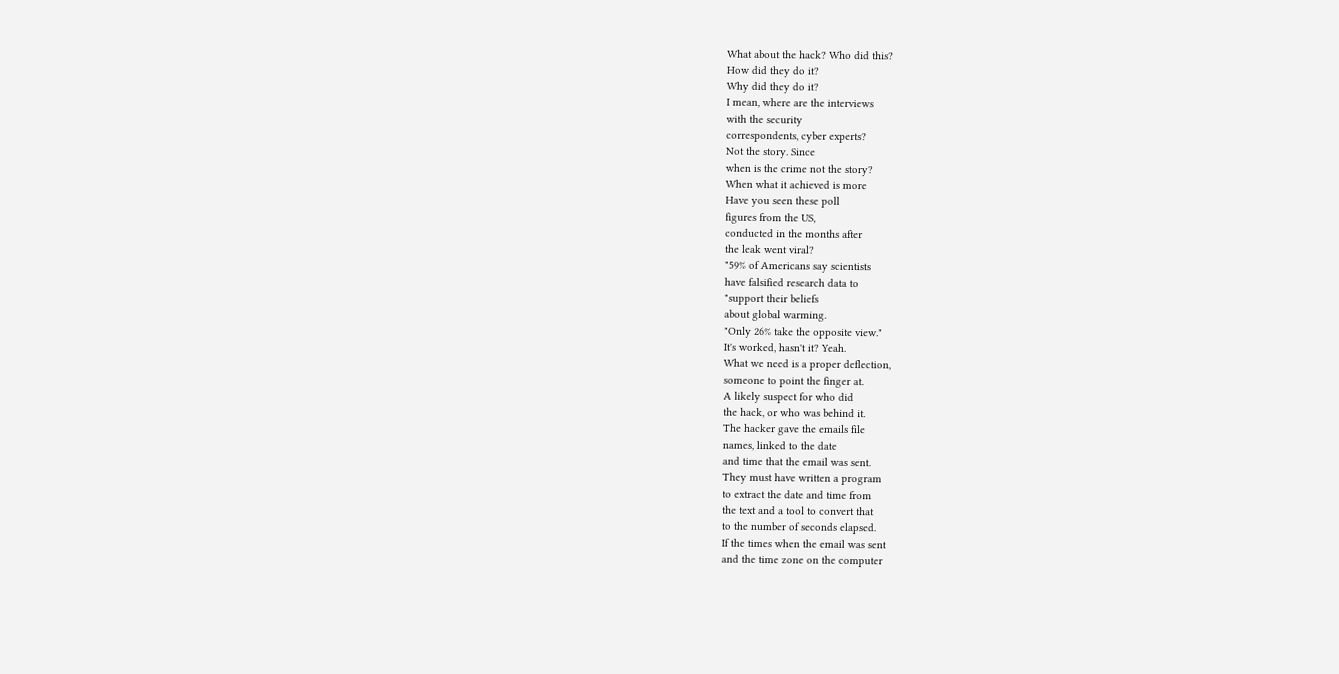What about the hack? Who did this?
How did they do it?
Why did they do it?
I mean, where are the interviews
with the security
correspondents, cyber experts?
Not the story. Since
when is the crime not the story?
When what it achieved is more
Have you seen these poll
figures from the US,
conducted in the months after
the leak went viral?
"59% of Americans say scientists
have falsified research data to
"support their beliefs
about global warming.
"Only 26% take the opposite view."
It's worked, hasn't it? Yeah.
What we need is a proper deflection,
someone to point the finger at.
A likely suspect for who did
the hack, or who was behind it.
The hacker gave the emails file
names, linked to the date
and time that the email was sent.
They must have written a program
to extract the date and time from
the text and a tool to convert that
to the number of seconds elapsed.
If the times when the email was sent
and the time zone on the computer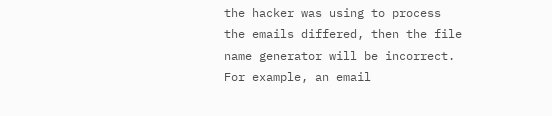the hacker was using to process
the emails differed, then the file
name generator will be incorrect.
For example, an email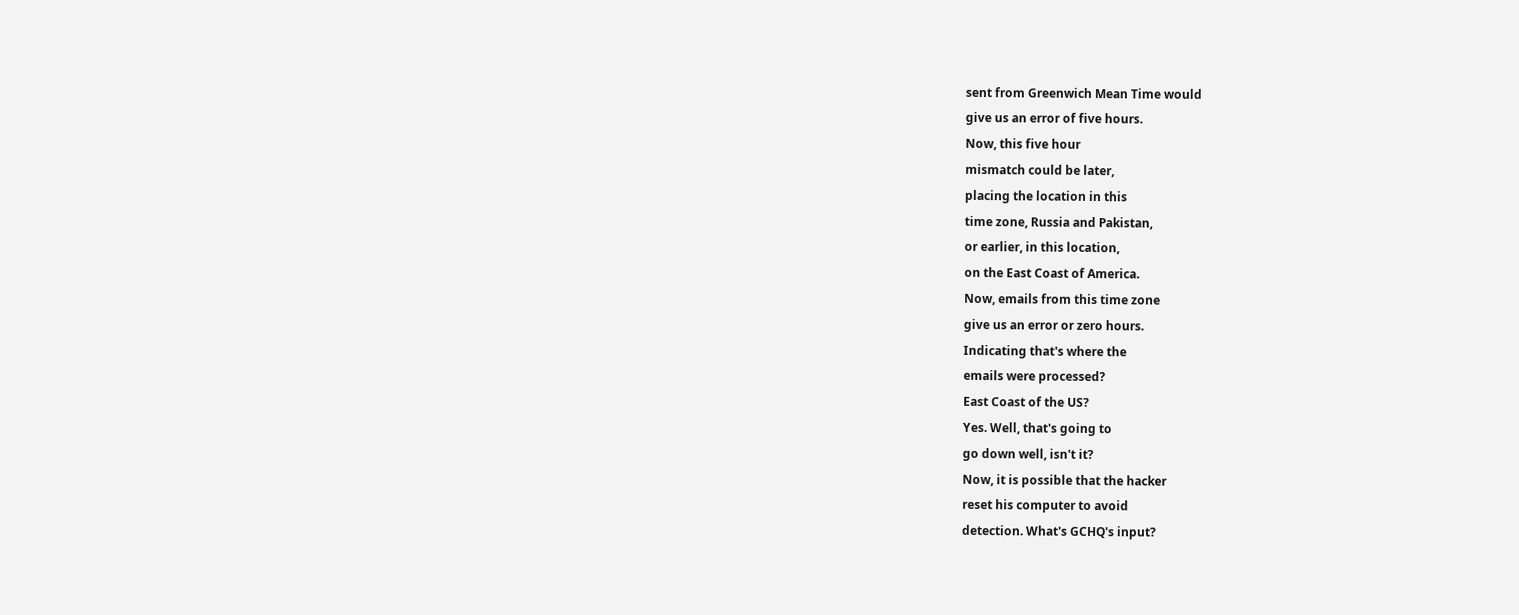sent from Greenwich Mean Time would
give us an error of five hours.
Now, this five hour
mismatch could be later,
placing the location in this
time zone, Russia and Pakistan,
or earlier, in this location,
on the East Coast of America.
Now, emails from this time zone
give us an error or zero hours.
Indicating that's where the
emails were processed?
East Coast of the US?
Yes. Well, that's going to
go down well, isn't it?
Now, it is possible that the hacker
reset his computer to avoid
detection. What's GCHQ's input?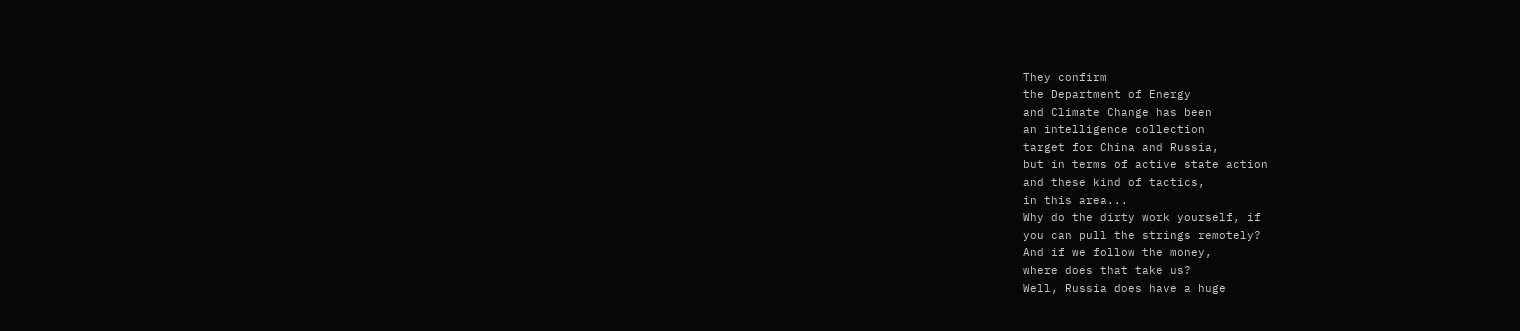They confirm
the Department of Energy
and Climate Change has been
an intelligence collection
target for China and Russia,
but in terms of active state action
and these kind of tactics,
in this area...
Why do the dirty work yourself, if
you can pull the strings remotely?
And if we follow the money,
where does that take us?
Well, Russia does have a huge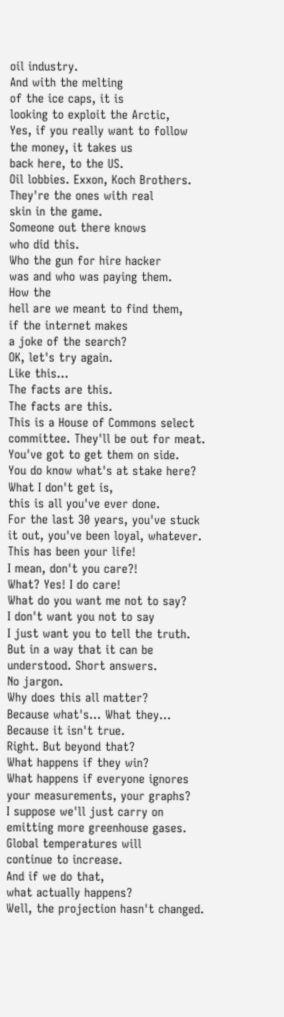oil industry.
And with the melting
of the ice caps, it is
looking to exploit the Arctic,
Yes, if you really want to follow
the money, it takes us
back here, to the US.
Oil lobbies. Exxon, Koch Brothers.
They're the ones with real
skin in the game.
Someone out there knows
who did this.
Who the gun for hire hacker
was and who was paying them.
How the
hell are we meant to find them,
if the internet makes
a joke of the search?
OK, let's try again.
Like this...
The facts are this.
The facts are this.
This is a House of Commons select
committee. They'll be out for meat.
You've got to get them on side.
You do know what's at stake here?
What I don't get is,
this is all you've ever done.
For the last 30 years, you've stuck
it out, you've been loyal, whatever.
This has been your life!
I mean, don't you care?!
What? Yes! I do care!
What do you want me not to say?
I don't want you not to say
I just want you to tell the truth.
But in a way that it can be
understood. Short answers.
No jargon.
Why does this all matter?
Because what's... What they...
Because it isn't true.
Right. But beyond that?
What happens if they win?
What happens if everyone ignores
your measurements, your graphs?
I suppose we'll just carry on
emitting more greenhouse gases.
Global temperatures will
continue to increase.
And if we do that,
what actually happens?
Well, the projection hasn't changed.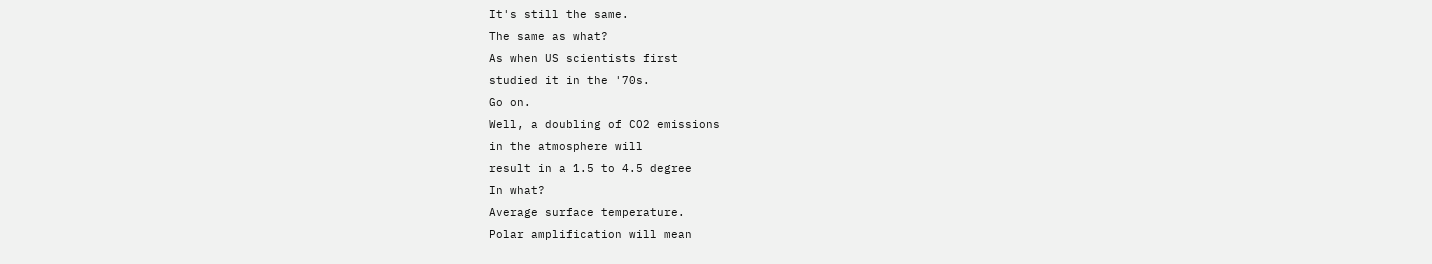It's still the same.
The same as what?
As when US scientists first
studied it in the '70s.
Go on.
Well, a doubling of CO2 emissions
in the atmosphere will
result in a 1.5 to 4.5 degree
In what?
Average surface temperature.
Polar amplification will mean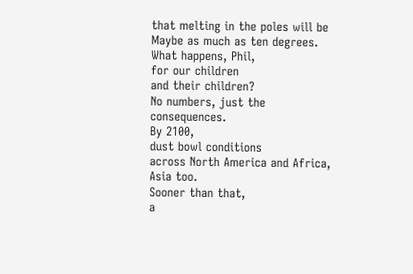that melting in the poles will be
Maybe as much as ten degrees.
What happens, Phil,
for our children
and their children?
No numbers, just the consequences.
By 2100,
dust bowl conditions
across North America and Africa,
Asia too.
Sooner than that,
a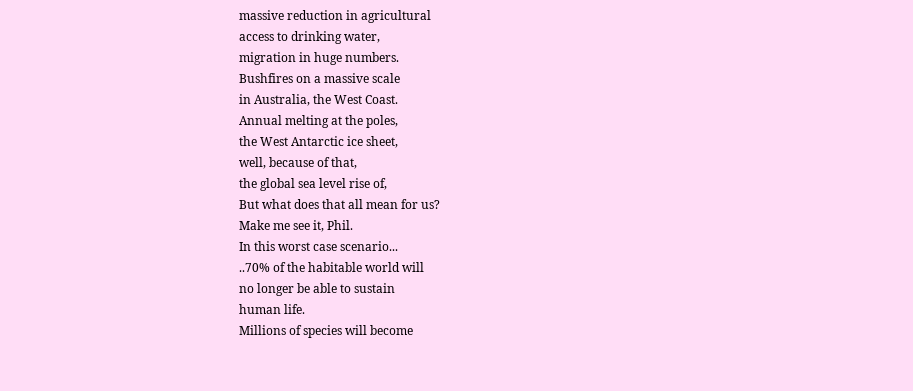massive reduction in agricultural
access to drinking water,
migration in huge numbers.
Bushfires on a massive scale
in Australia, the West Coast.
Annual melting at the poles,
the West Antarctic ice sheet,
well, because of that,
the global sea level rise of,
But what does that all mean for us?
Make me see it, Phil.
In this worst case scenario...
..70% of the habitable world will
no longer be able to sustain
human life.
Millions of species will become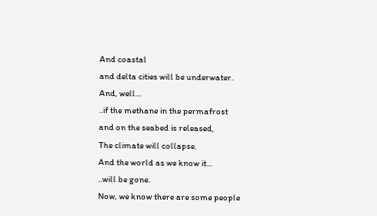And coastal
and delta cities will be underwater.
And, well...
..if the methane in the permafrost
and on the seabed is released,
The climate will collapse.
And the world as we know it...
..will be gone.
Now, we know there are some people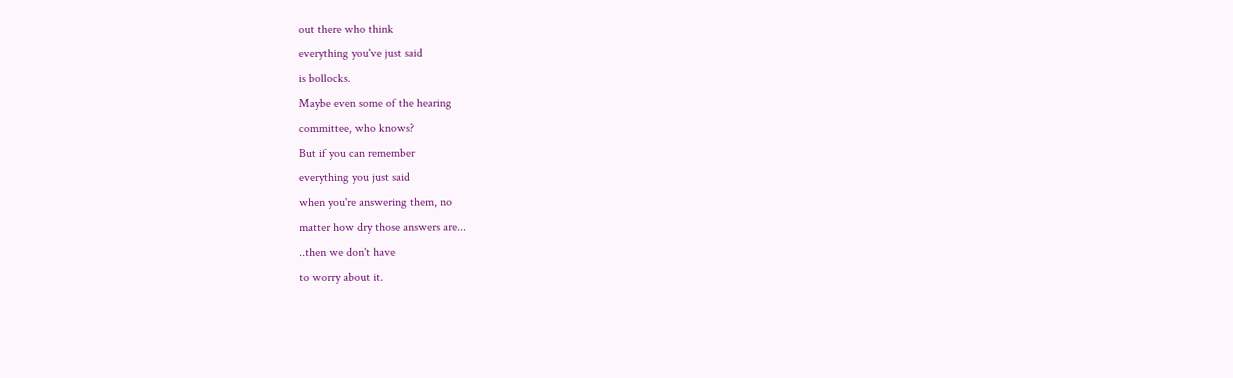out there who think
everything you've just said
is bollocks.
Maybe even some of the hearing
committee, who knows?
But if you can remember
everything you just said
when you're answering them, no
matter how dry those answers are...
..then we don't have
to worry about it.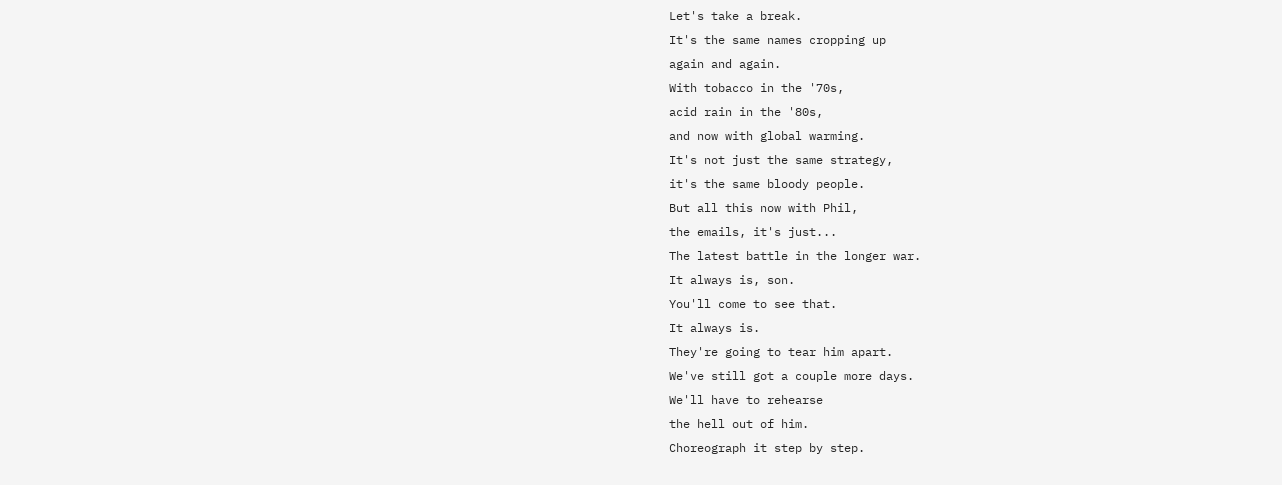Let's take a break.
It's the same names cropping up
again and again.
With tobacco in the '70s,
acid rain in the '80s,
and now with global warming.
It's not just the same strategy,
it's the same bloody people.
But all this now with Phil,
the emails, it's just...
The latest battle in the longer war.
It always is, son.
You'll come to see that.
It always is.
They're going to tear him apart.
We've still got a couple more days.
We'll have to rehearse
the hell out of him.
Choreograph it step by step.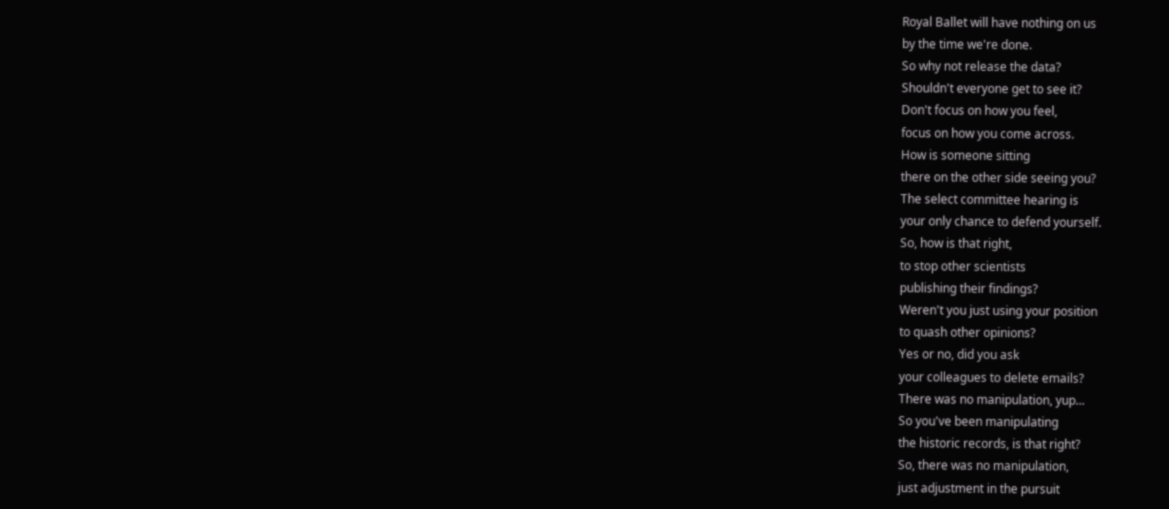Royal Ballet will have nothing on us
by the time we're done.
So why not release the data?
Shouldn't everyone get to see it?
Don't focus on how you feel,
focus on how you come across.
How is someone sitting
there on the other side seeing you?
The select committee hearing is
your only chance to defend yourself.
So, how is that right,
to stop other scientists
publishing their findings?
Weren't you just using your position
to quash other opinions?
Yes or no, did you ask
your colleagues to delete emails?
There was no manipulation, yup...
So you've been manipulating
the historic records, is that right?
So, there was no manipulation,
just adjustment in the pursuit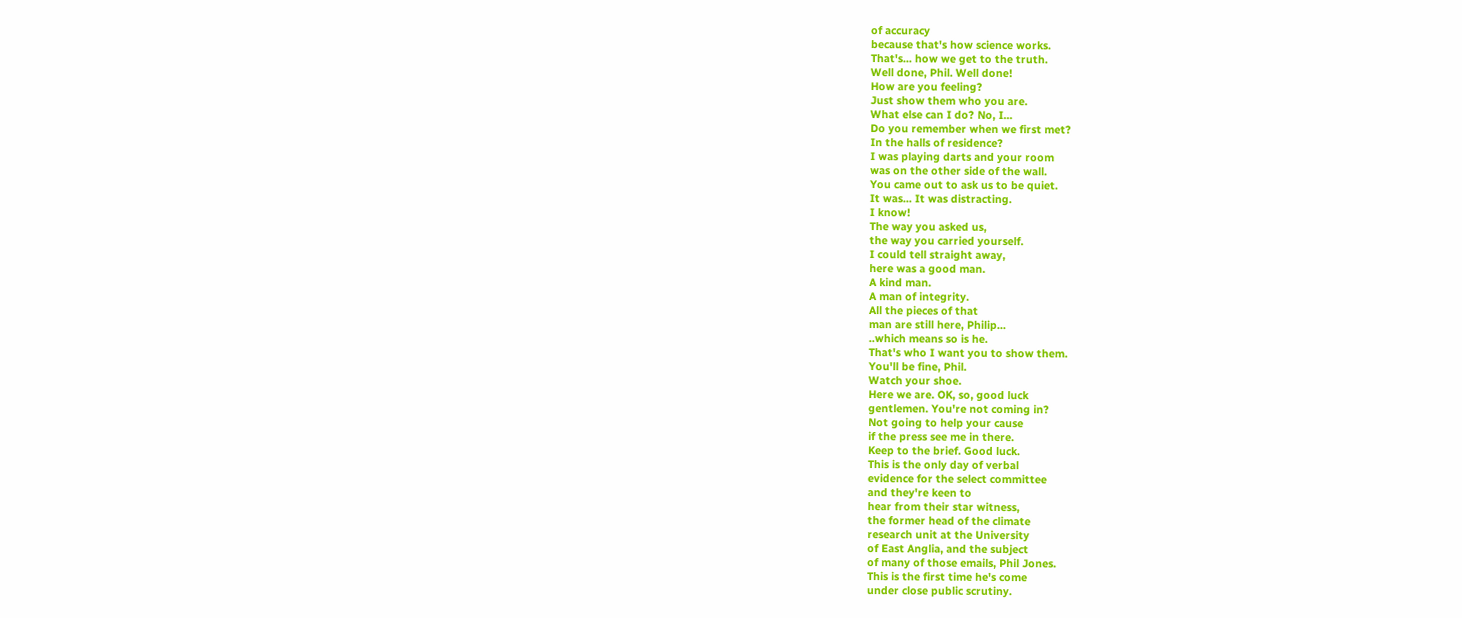of accuracy
because that's how science works.
That's... how we get to the truth.
Well done, Phil. Well done!
How are you feeling?
Just show them who you are.
What else can I do? No, I...
Do you remember when we first met?
In the halls of residence?
I was playing darts and your room
was on the other side of the wall.
You came out to ask us to be quiet.
It was... It was distracting.
I know!
The way you asked us,
the way you carried yourself.
I could tell straight away,
here was a good man.
A kind man.
A man of integrity.
All the pieces of that
man are still here, Philip...
..which means so is he.
That's who I want you to show them.
You'll be fine, Phil.
Watch your shoe.
Here we are. OK, so, good luck
gentlemen. You're not coming in?
Not going to help your cause
if the press see me in there.
Keep to the brief. Good luck.
This is the only day of verbal
evidence for the select committee
and they're keen to
hear from their star witness,
the former head of the climate
research unit at the University
of East Anglia, and the subject
of many of those emails, Phil Jones.
This is the first time he's come
under close public scrutiny.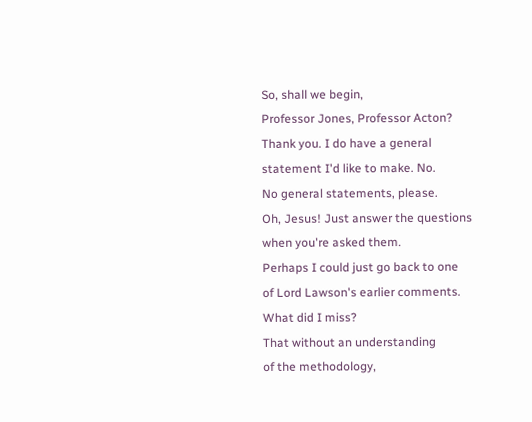So, shall we begin,
Professor Jones, Professor Acton?
Thank you. I do have a general
statement I'd like to make. No.
No general statements, please.
Oh, Jesus! Just answer the questions
when you're asked them.
Perhaps I could just go back to one
of Lord Lawson's earlier comments.
What did I miss?
That without an understanding
of the methodology,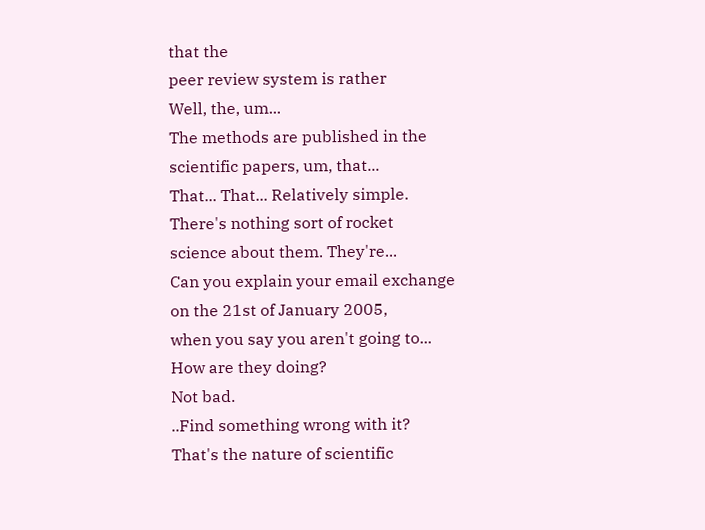that the
peer review system is rather
Well, the, um...
The methods are published in the
scientific papers, um, that...
That... That... Relatively simple.
There's nothing sort of rocket
science about them. They're...
Can you explain your email exchange
on the 21st of January 2005,
when you say you aren't going to...
How are they doing?
Not bad.
..Find something wrong with it?
That's the nature of scientific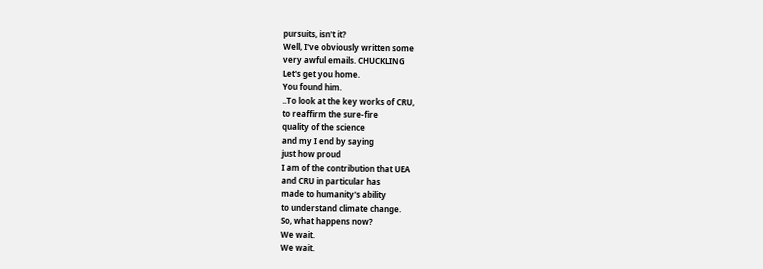pursuits, isn't it?
Well, I've obviously written some
very awful emails. CHUCKLING
Let's get you home.
You found him.
..To look at the key works of CRU,
to reaffirm the sure-fire
quality of the science
and my I end by saying
just how proud
I am of the contribution that UEA
and CRU in particular has
made to humanity's ability
to understand climate change.
So, what happens now?
We wait.
We wait.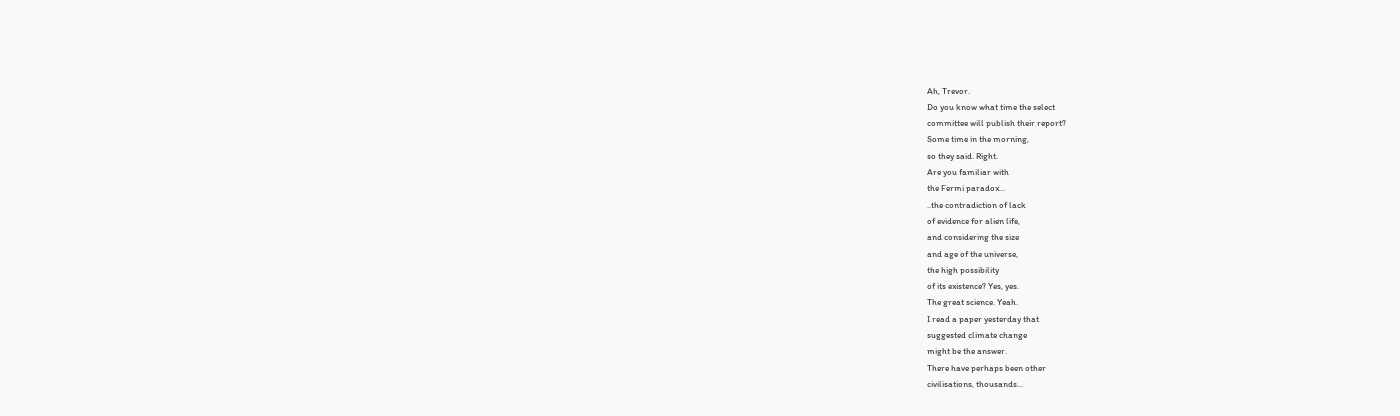Ah, Trevor.
Do you know what time the select
committee will publish their report?
Some time in the morning,
so they said. Right.
Are you familiar with
the Fermi paradox...
..the contradiction of lack
of evidence for alien life,
and considering the size
and age of the universe,
the high possibility
of its existence? Yes, yes.
The great science. Yeah.
I read a paper yesterday that
suggested climate change
might be the answer.
There have perhaps been other
civilisations, thousands...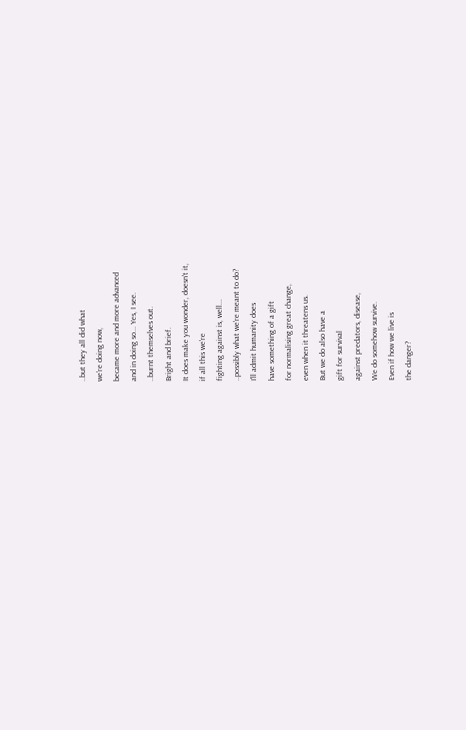..but they all did what
we're doing now,
became more and more advanced
and in doing so... Yes, I see.
..burnt themselves out.
Bright and brief.
It does make you wonder, doesn't it,
if all this we're
fighting against is, well...
..possibly what we're meant to do?
I'll admit humanity does
have something of a gift
for normalising great change,
even when it threatens us.
But we do also have a
gift for survival
against predators, disease,
We do somehow survive.
Even if how we live is
the danger?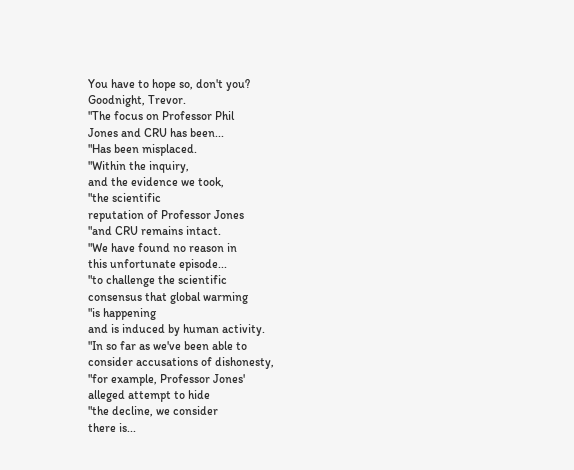You have to hope so, don't you?
Goodnight, Trevor.
"The focus on Professor Phil
Jones and CRU has been...
"Has been misplaced.
"Within the inquiry,
and the evidence we took,
"the scientific
reputation of Professor Jones
"and CRU remains intact.
"We have found no reason in
this unfortunate episode...
"to challenge the scientific
consensus that global warming
"is happening
and is induced by human activity.
"In so far as we've been able to
consider accusations of dishonesty,
"for example, Professor Jones'
alleged attempt to hide
"the decline, we consider
there is...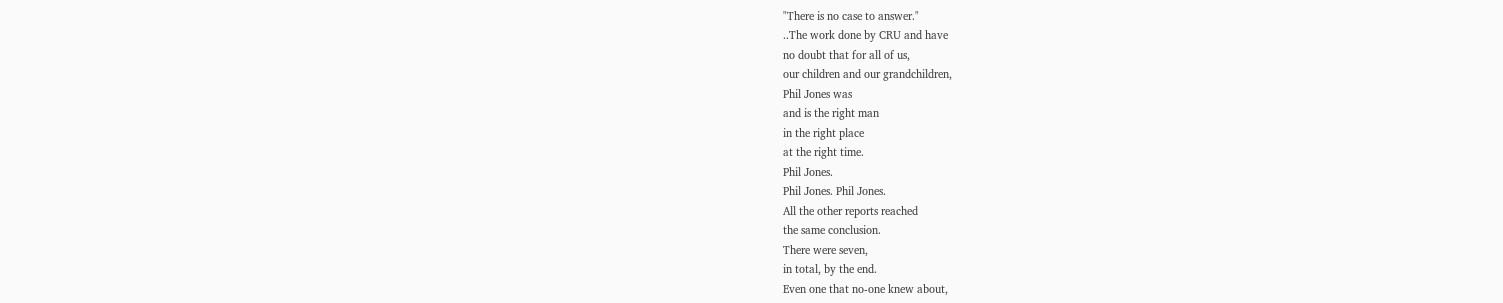"There is no case to answer."
..The work done by CRU and have
no doubt that for all of us,
our children and our grandchildren,
Phil Jones was
and is the right man
in the right place
at the right time.
Phil Jones.
Phil Jones. Phil Jones.
All the other reports reached
the same conclusion.
There were seven,
in total, by the end.
Even one that no-one knew about,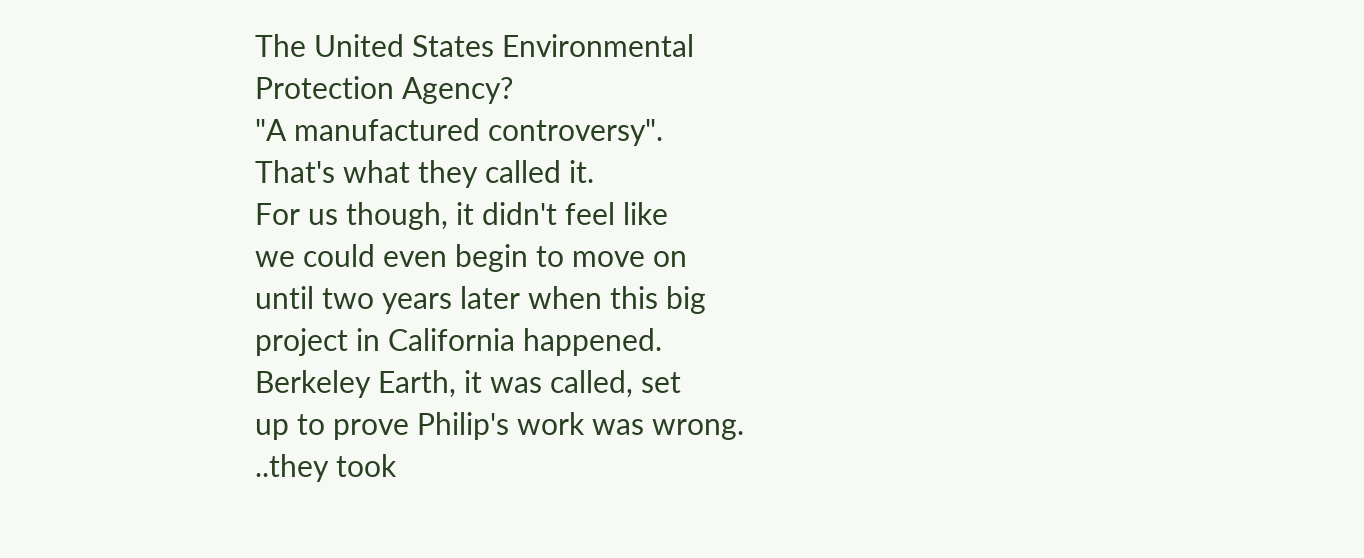The United States Environmental
Protection Agency?
"A manufactured controversy".
That's what they called it.
For us though, it didn't feel like
we could even begin to move on
until two years later when this big
project in California happened.
Berkeley Earth, it was called, set
up to prove Philip's work was wrong.
..they took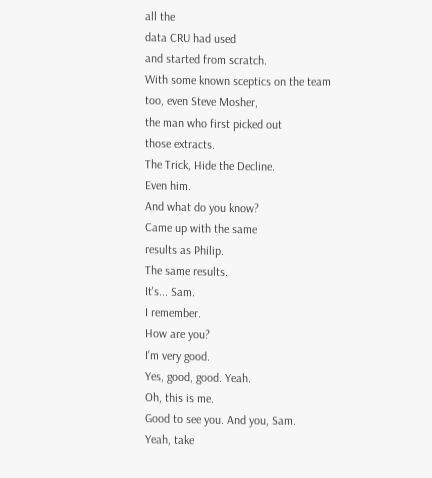all the
data CRU had used
and started from scratch.
With some known sceptics on the team
too, even Steve Mosher,
the man who first picked out
those extracts.
The Trick, Hide the Decline.
Even him.
And what do you know?
Came up with the same
results as Philip.
The same results.
It's... Sam.
I remember.
How are you?
I'm very good.
Yes, good, good. Yeah.
Oh, this is me.
Good to see you. And you, Sam.
Yeah, take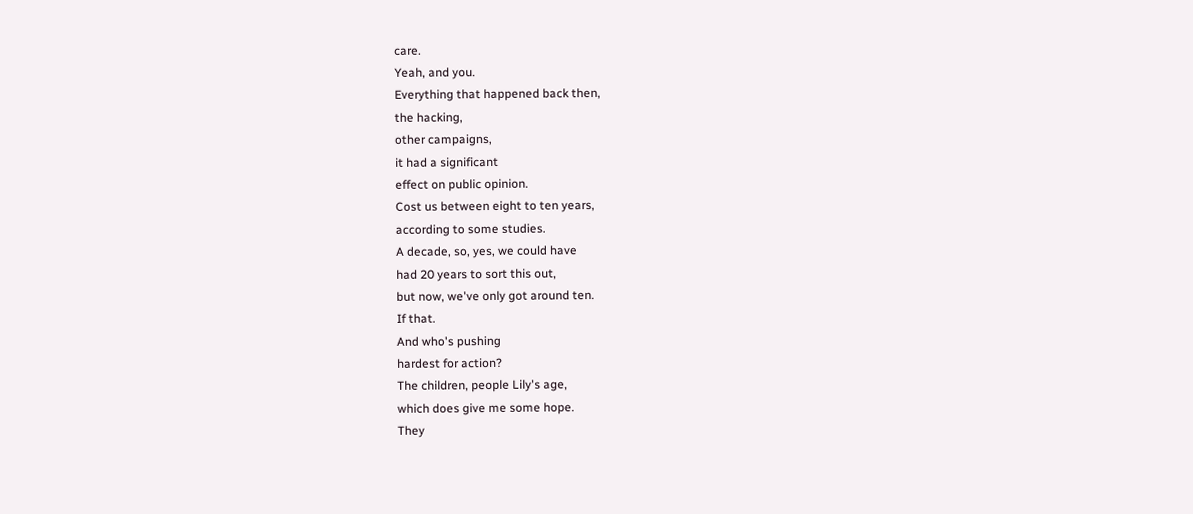care.
Yeah, and you.
Everything that happened back then,
the hacking,
other campaigns,
it had a significant
effect on public opinion.
Cost us between eight to ten years,
according to some studies.
A decade, so, yes, we could have
had 20 years to sort this out,
but now, we've only got around ten.
If that.
And who's pushing
hardest for action?
The children, people Lily's age,
which does give me some hope.
They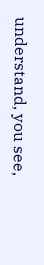understand, you see,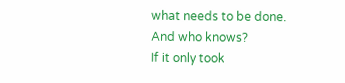what needs to be done.
And who knows?
If it only took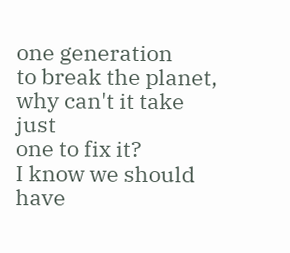one generation
to break the planet,
why can't it take just
one to fix it?
I know we should have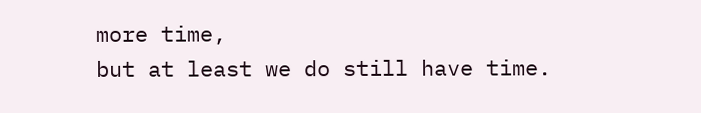more time,
but at least we do still have time.